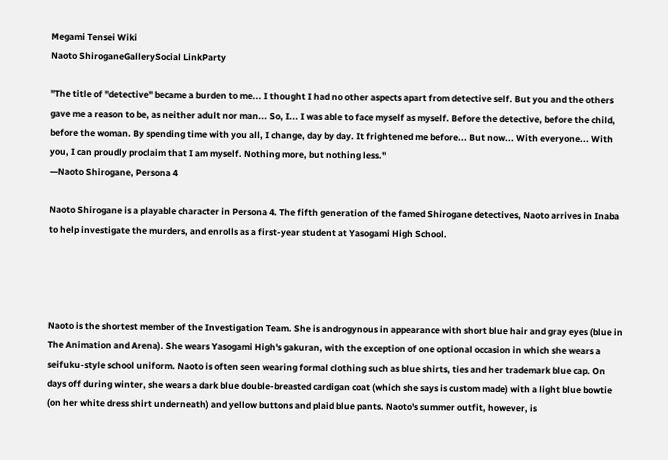Megami Tensei Wiki
Naoto ShiroganeGallerySocial LinkParty

"The title of "detective" became a burden to me... I thought I had no other aspects apart from detective self. But you and the others gave me a reason to be, as neither adult nor man... So, I... I was able to face myself as myself. Before the detective, before the child, before the woman. By spending time with you all, I change, day by day. It frightened me before... But now... With everyone... With you, I can proudly proclaim that I am myself. Nothing more, but nothing less."
—Naoto Shirogane, Persona 4

Naoto Shirogane is a playable character in Persona 4. The fifth generation of the famed Shirogane detectives, Naoto arrives in Inaba to help investigate the murders, and enrolls as a first-year student at Yasogami High School.




Naoto is the shortest member of the Investigation Team. She is androgynous in appearance with short blue hair and gray eyes (blue in The Animation and Arena). She wears Yasogami High's gakuran, with the exception of one optional occasion in which she wears a seifuku-style school uniform. Naoto is often seen wearing formal clothing such as blue shirts, ties and her trademark blue cap. On days off during winter, she wears a dark blue double-breasted cardigan coat (which she says is custom made) with a light blue bowtie (on her white dress shirt underneath) and yellow buttons and plaid blue pants. Naoto's summer outfit, however, is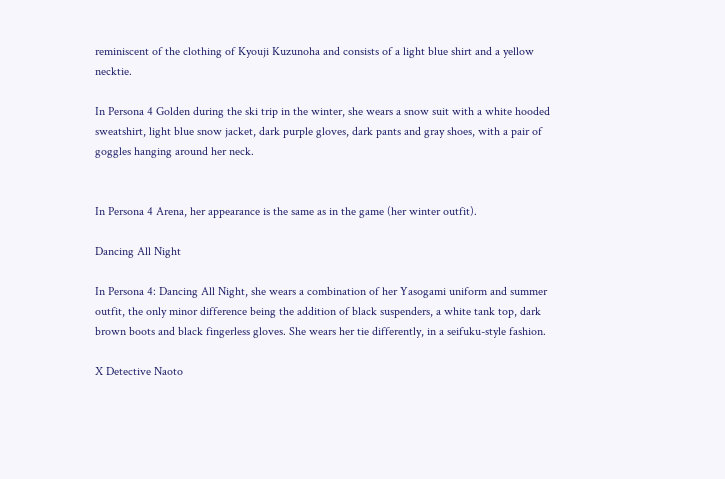reminiscent of the clothing of Kyouji Kuzunoha and consists of a light blue shirt and a yellow necktie.

In Persona 4 Golden during the ski trip in the winter, she wears a snow suit with a white hooded sweatshirt, light blue snow jacket, dark purple gloves, dark pants and gray shoes, with a pair of goggles hanging around her neck.


In Persona 4 Arena, her appearance is the same as in the game (her winter outfit).

Dancing All Night

In Persona 4: Dancing All Night, she wears a combination of her Yasogami uniform and summer outfit, the only minor difference being the addition of black suspenders, a white tank top, dark brown boots and black fingerless gloves. She wears her tie differently, in a seifuku-style fashion.

X Detective Naoto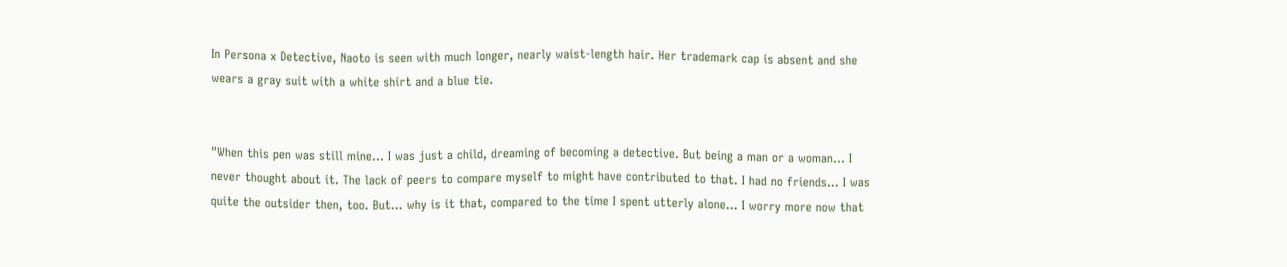In Persona x Detective, Naoto is seen with much longer, nearly waist-length hair. Her trademark cap is absent and she wears a gray suit with a white shirt and a blue tie.


"When this pen was still mine... I was just a child, dreaming of becoming a detective. But being a man or a woman... I never thought about it. The lack of peers to compare myself to might have contributed to that. I had no friends... I was quite the outsider then, too. But... why is it that, compared to the time I spent utterly alone... I worry more now that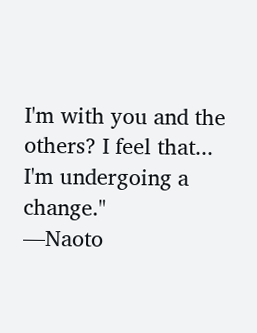I'm with you and the others? I feel that... I'm undergoing a change."
—Naoto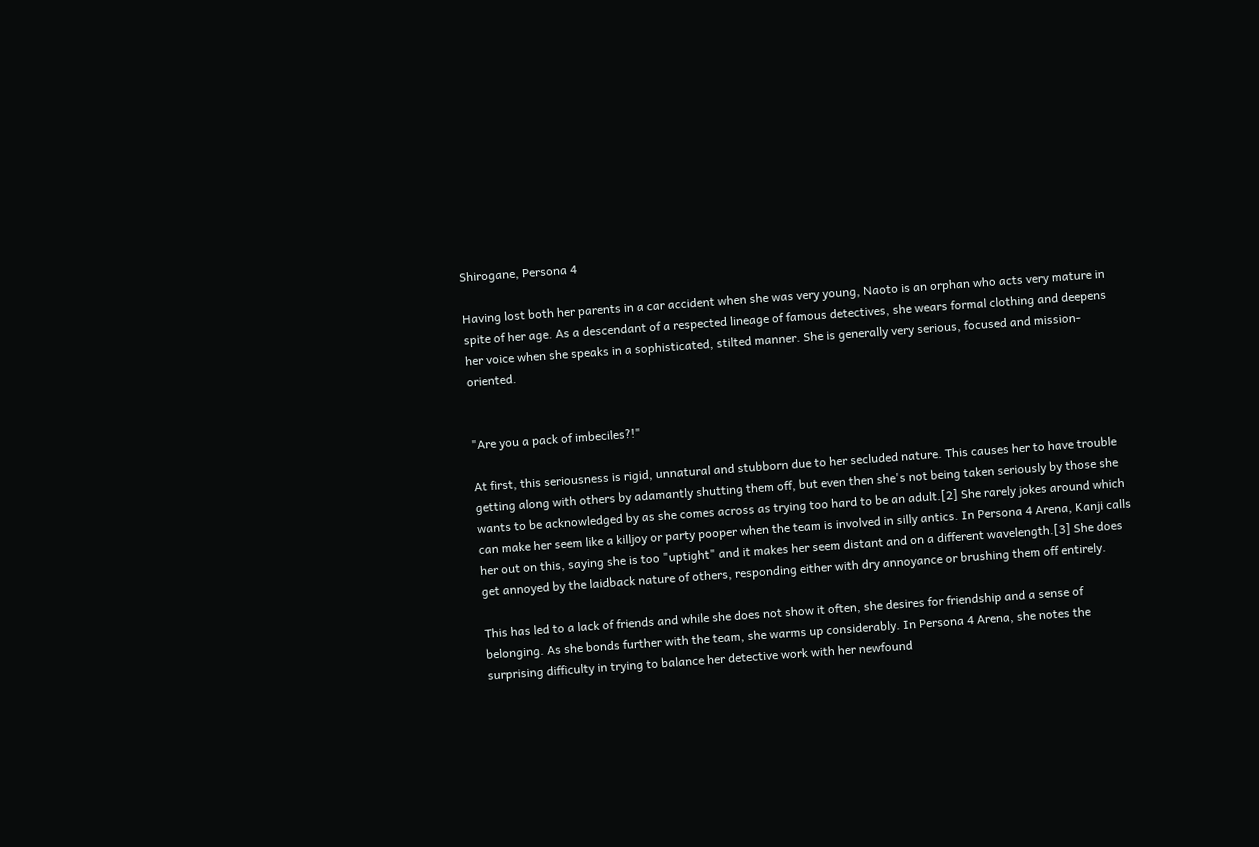Shirogane, Persona 4

Having lost both her parents in a car accident when she was very young, Naoto is an orphan who acts very mature in spite of her age. As a descendant of a respected lineage of famous detectives, she wears formal clothing and deepens her voice when she speaks in a sophisticated, stilted manner. She is generally very serious, focused and mission-oriented.


"Are you a pack of imbeciles?!"

At first, this seriousness is rigid, unnatural and stubborn due to her secluded nature. This causes her to have trouble getting along with others by adamantly shutting them off, but even then she's not being taken seriously by those she wants to be acknowledged by as she comes across as trying too hard to be an adult.[2] She rarely jokes around which can make her seem like a killjoy or party pooper when the team is involved in silly antics. In Persona 4 Arena, Kanji calls her out on this, saying she is too "uptight" and it makes her seem distant and on a different wavelength.[3] She does get annoyed by the laidback nature of others, responding either with dry annoyance or brushing them off entirely.

This has led to a lack of friends and while she does not show it often, she desires for friendship and a sense of belonging. As she bonds further with the team, she warms up considerably. In Persona 4 Arena, she notes the surprising difficulty in trying to balance her detective work with her newfound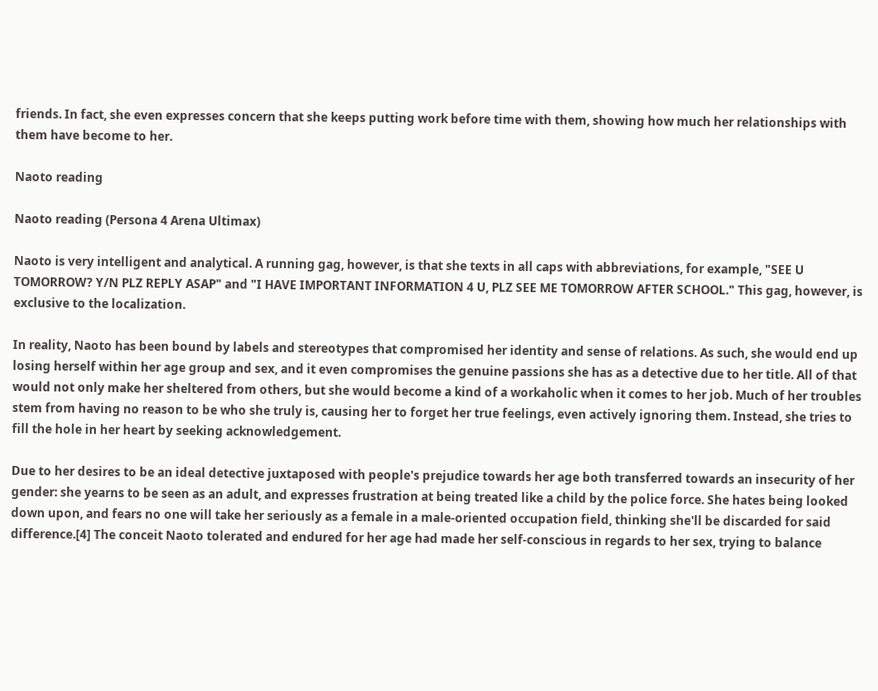friends. In fact, she even expresses concern that she keeps putting work before time with them, showing how much her relationships with them have become to her.

Naoto reading

Naoto reading (Persona 4 Arena Ultimax)

Naoto is very intelligent and analytical. A running gag, however, is that she texts in all caps with abbreviations, for example, "SEE U TOMORROW? Y/N PLZ REPLY ASAP" and "I HAVE IMPORTANT INFORMATION 4 U, PLZ SEE ME TOMORROW AFTER SCHOOL." This gag, however, is exclusive to the localization.

In reality, Naoto has been bound by labels and stereotypes that compromised her identity and sense of relations. As such, she would end up losing herself within her age group and sex, and it even compromises the genuine passions she has as a detective due to her title. All of that would not only make her sheltered from others, but she would become a kind of a workaholic when it comes to her job. Much of her troubles stem from having no reason to be who she truly is, causing her to forget her true feelings, even actively ignoring them. Instead, she tries to fill the hole in her heart by seeking acknowledgement.

Due to her desires to be an ideal detective juxtaposed with people's prejudice towards her age both transferred towards an insecurity of her gender: she yearns to be seen as an adult, and expresses frustration at being treated like a child by the police force. She hates being looked down upon, and fears no one will take her seriously as a female in a male-oriented occupation field, thinking she'll be discarded for said difference.[4] The conceit Naoto tolerated and endured for her age had made her self-conscious in regards to her sex, trying to balance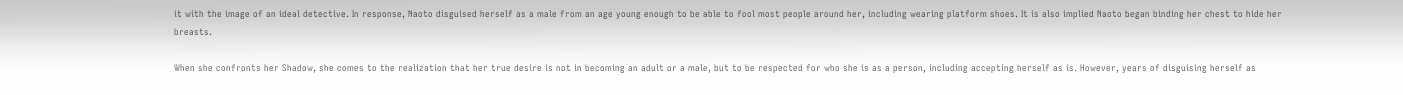it with the image of an ideal detective. In response, Naoto disguised herself as a male from an age young enough to be able to fool most people around her, including wearing platform shoes. It is also implied Naoto began binding her chest to hide her breasts.

When she confronts her Shadow, she comes to the realization that her true desire is not in becoming an adult or a male, but to be respected for who she is as a person, including accepting herself as is. However, years of disguising herself as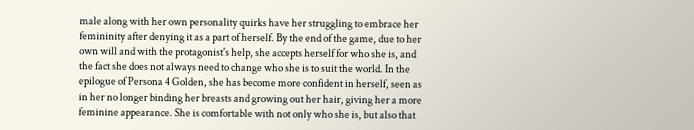male along with her own personality quirks have her struggling to embrace her femininity after denying it as a part of herself. By the end of the game, due to her own will and with the protagonist's help, she accepts herself for who she is, and the fact she does not always need to change who she is to suit the world. In the epilogue of Persona 4 Golden, she has become more confident in herself, seen as in her no longer binding her breasts and growing out her hair, giving her a more feminine appearance. She is comfortable with not only who she is, but also that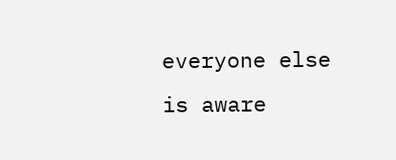everyone else is aware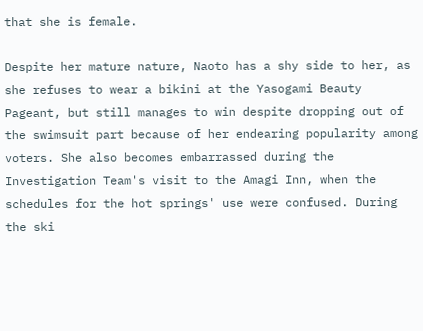that she is female.

Despite her mature nature, Naoto has a shy side to her, as she refuses to wear a bikini at the Yasogami Beauty Pageant, but still manages to win despite dropping out of the swimsuit part because of her endearing popularity among voters. She also becomes embarrassed during the Investigation Team's visit to the Amagi Inn, when the schedules for the hot springs' use were confused. During the ski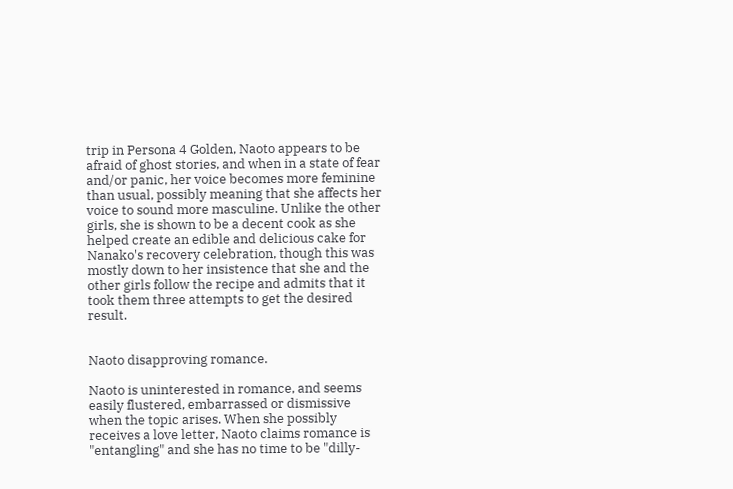trip in Persona 4 Golden, Naoto appears to be afraid of ghost stories, and when in a state of fear and/or panic, her voice becomes more feminine than usual, possibly meaning that she affects her voice to sound more masculine. Unlike the other girls, she is shown to be a decent cook as she helped create an edible and delicious cake for Nanako's recovery celebration, though this was mostly down to her insistence that she and the other girls follow the recipe and admits that it took them three attempts to get the desired result.


Naoto disapproving romance.

Naoto is uninterested in romance, and seems easily flustered, embarrassed or dismissive when the topic arises. When she possibly receives a love letter, Naoto claims romance is "entangling" and she has no time to be "dilly-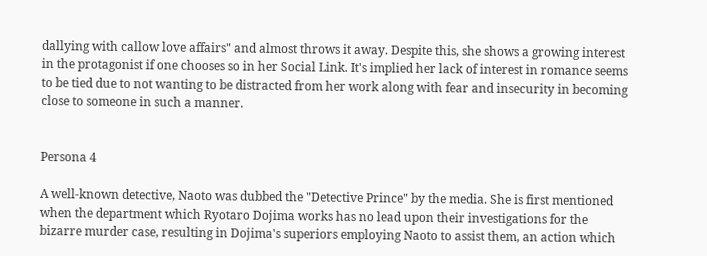dallying with callow love affairs" and almost throws it away. Despite this, she shows a growing interest in the protagonist if one chooses so in her Social Link. It's implied her lack of interest in romance seems to be tied due to not wanting to be distracted from her work along with fear and insecurity in becoming close to someone in such a manner.


Persona 4

A well-known detective, Naoto was dubbed the "Detective Prince" by the media. She is first mentioned when the department which Ryotaro Dojima works has no lead upon their investigations for the bizarre murder case, resulting in Dojima's superiors employing Naoto to assist them, an action which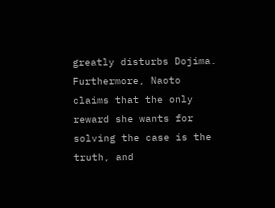greatly disturbs Dojima. Furthermore, Naoto claims that the only reward she wants for solving the case is the truth, and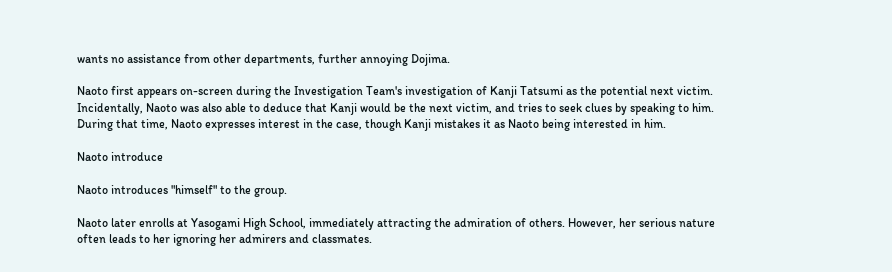wants no assistance from other departments, further annoying Dojima.

Naoto first appears on-screen during the Investigation Team's investigation of Kanji Tatsumi as the potential next victim. Incidentally, Naoto was also able to deduce that Kanji would be the next victim, and tries to seek clues by speaking to him. During that time, Naoto expresses interest in the case, though Kanji mistakes it as Naoto being interested in him.

Naoto introduce

Naoto introduces "himself" to the group.

Naoto later enrolls at Yasogami High School, immediately attracting the admiration of others. However, her serious nature often leads to her ignoring her admirers and classmates.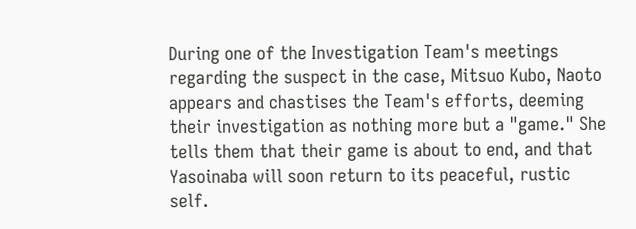During one of the Investigation Team's meetings regarding the suspect in the case, Mitsuo Kubo, Naoto appears and chastises the Team's efforts, deeming their investigation as nothing more but a "game." She tells them that their game is about to end, and that Yasoinaba will soon return to its peaceful, rustic self.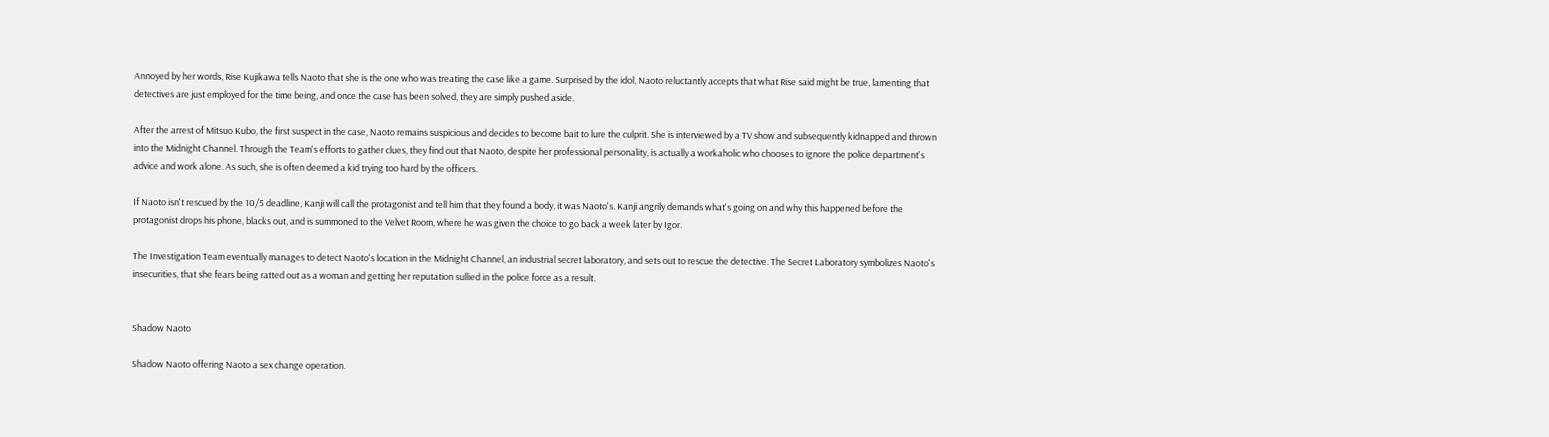Annoyed by her words, Rise Kujikawa tells Naoto that she is the one who was treating the case like a game. Surprised by the idol, Naoto reluctantly accepts that what Rise said might be true, lamenting that detectives are just employed for the time being, and once the case has been solved, they are simply pushed aside.

After the arrest of Mitsuo Kubo, the first suspect in the case, Naoto remains suspicious and decides to become bait to lure the culprit. She is interviewed by a TV show and subsequently kidnapped and thrown into the Midnight Channel. Through the Team's efforts to gather clues, they find out that Naoto, despite her professional personality, is actually a workaholic who chooses to ignore the police department's advice and work alone. As such, she is often deemed a kid trying too hard by the officers.

If Naoto isn't rescued by the 10/5 deadline, Kanji will call the protagonist and tell him that they found a body, it was Naoto's. Kanji angrily demands what's going on and why this happened before the protagonist drops his phone, blacks out, and is summoned to the Velvet Room, where he was given the choice to go back a week later by Igor.

The Investigation Team eventually manages to detect Naoto's location in the Midnight Channel, an industrial secret laboratory, and sets out to rescue the detective. The Secret Laboratory symbolizes Naoto's insecurities, that she fears being ratted out as a woman and getting her reputation sullied in the police force as a result.


Shadow Naoto

Shadow Naoto offering Naoto a sex change operation.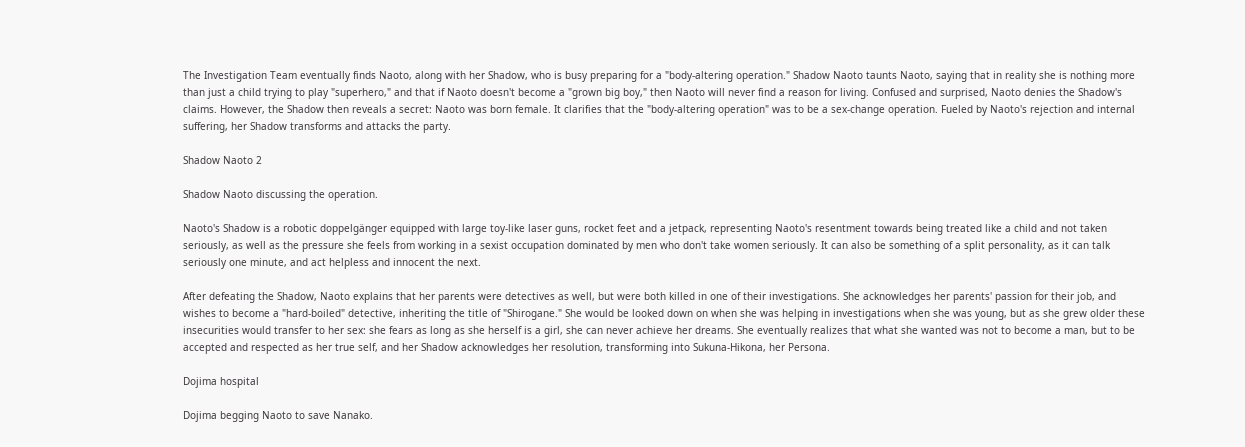The Investigation Team eventually finds Naoto, along with her Shadow, who is busy preparing for a "body-altering operation." Shadow Naoto taunts Naoto, saying that in reality she is nothing more than just a child trying to play "superhero," and that if Naoto doesn't become a "grown big boy," then Naoto will never find a reason for living. Confused and surprised, Naoto denies the Shadow's claims. However, the Shadow then reveals a secret: Naoto was born female. It clarifies that the "body-altering operation" was to be a sex-change operation. Fueled by Naoto's rejection and internal suffering, her Shadow transforms and attacks the party.

Shadow Naoto 2

Shadow Naoto discussing the operation.

Naoto's Shadow is a robotic doppelgänger equipped with large toy-like laser guns, rocket feet and a jetpack, representing Naoto's resentment towards being treated like a child and not taken seriously, as well as the pressure she feels from working in a sexist occupation dominated by men who don't take women seriously. It can also be something of a split personality, as it can talk seriously one minute, and act helpless and innocent the next.

After defeating the Shadow, Naoto explains that her parents were detectives as well, but were both killed in one of their investigations. She acknowledges her parents' passion for their job, and wishes to become a "hard-boiled" detective, inheriting the title of "Shirogane." She would be looked down on when she was helping in investigations when she was young, but as she grew older these insecurities would transfer to her sex: she fears as long as she herself is a girl, she can never achieve her dreams. She eventually realizes that what she wanted was not to become a man, but to be accepted and respected as her true self, and her Shadow acknowledges her resolution, transforming into Sukuna-Hikona, her Persona.

Dojima hospital

Dojima begging Naoto to save Nanako.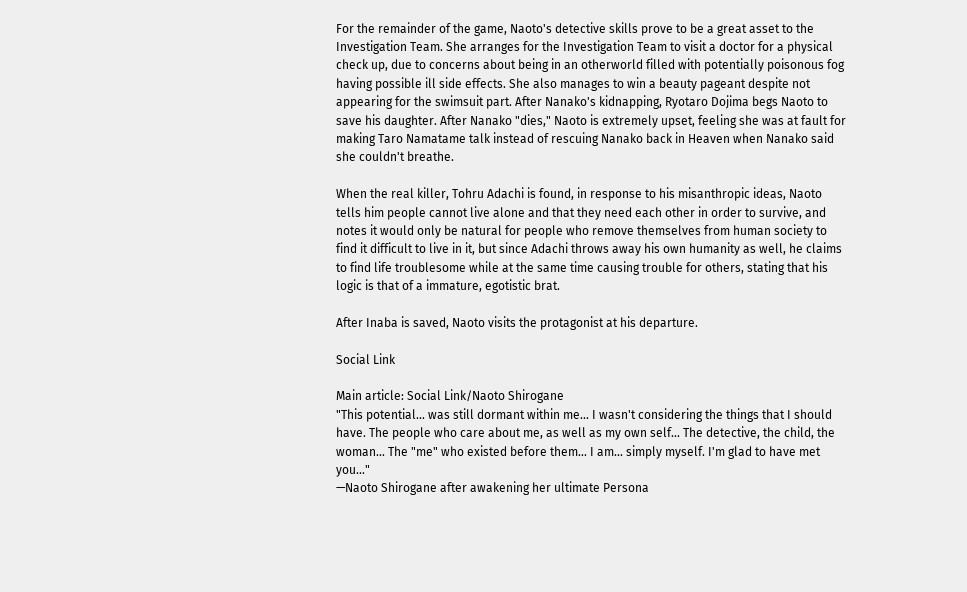For the remainder of the game, Naoto's detective skills prove to be a great asset to the Investigation Team. She arranges for the Investigation Team to visit a doctor for a physical check up, due to concerns about being in an otherworld filled with potentially poisonous fog having possible ill side effects. She also manages to win a beauty pageant despite not appearing for the swimsuit part. After Nanako's kidnapping, Ryotaro Dojima begs Naoto to save his daughter. After Nanako "dies," Naoto is extremely upset, feeling she was at fault for making Taro Namatame talk instead of rescuing Nanako back in Heaven when Nanako said she couldn't breathe.

When the real killer, Tohru Adachi is found, in response to his misanthropic ideas, Naoto tells him people cannot live alone and that they need each other in order to survive, and notes it would only be natural for people who remove themselves from human society to find it difficult to live in it, but since Adachi throws away his own humanity as well, he claims to find life troublesome while at the same time causing trouble for others, stating that his logic is that of a immature, egotistic brat.

After Inaba is saved, Naoto visits the protagonist at his departure.

Social Link

Main article: Social Link/Naoto Shirogane
"This potential... was still dormant within me... I wasn't considering the things that I should have. The people who care about me, as well as my own self... The detective, the child, the woman... The "me" who existed before them... I am... simply myself. I'm glad to have met you..."
—Naoto Shirogane after awakening her ultimate Persona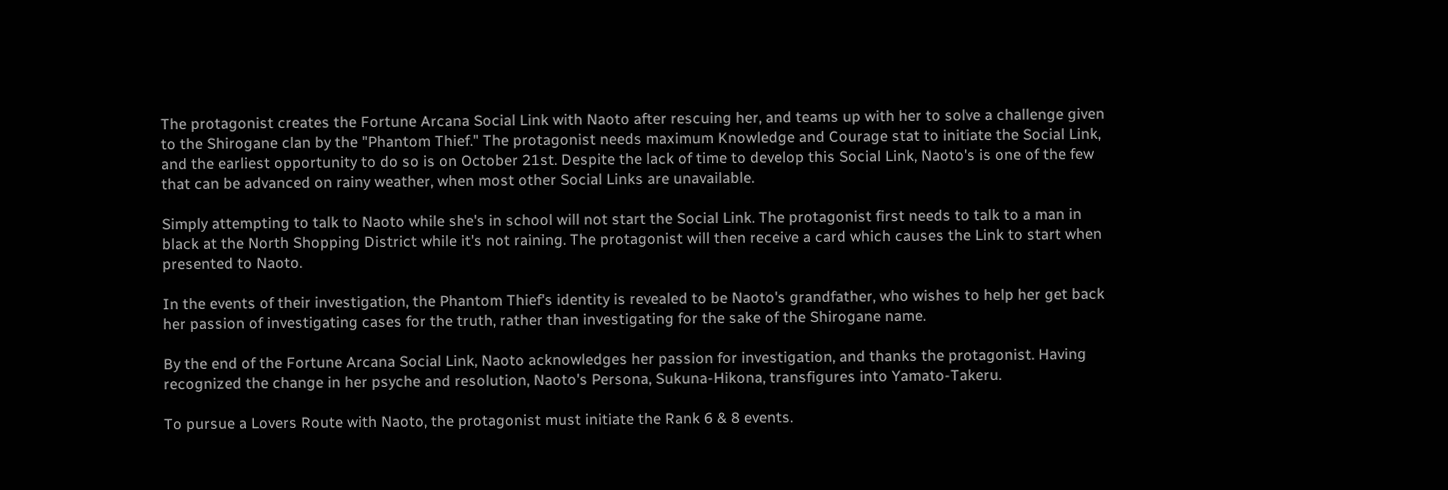The protagonist creates the Fortune Arcana Social Link with Naoto after rescuing her, and teams up with her to solve a challenge given to the Shirogane clan by the "Phantom Thief." The protagonist needs maximum Knowledge and Courage stat to initiate the Social Link, and the earliest opportunity to do so is on October 21st. Despite the lack of time to develop this Social Link, Naoto's is one of the few that can be advanced on rainy weather, when most other Social Links are unavailable.

Simply attempting to talk to Naoto while she's in school will not start the Social Link. The protagonist first needs to talk to a man in black at the North Shopping District while it's not raining. The protagonist will then receive a card which causes the Link to start when presented to Naoto.

In the events of their investigation, the Phantom Thief's identity is revealed to be Naoto's grandfather, who wishes to help her get back her passion of investigating cases for the truth, rather than investigating for the sake of the Shirogane name.

By the end of the Fortune Arcana Social Link, Naoto acknowledges her passion for investigation, and thanks the protagonist. Having recognized the change in her psyche and resolution, Naoto's Persona, Sukuna-Hikona, transfigures into Yamato-Takeru.

To pursue a Lovers Route with Naoto, the protagonist must initiate the Rank 6 & 8 events.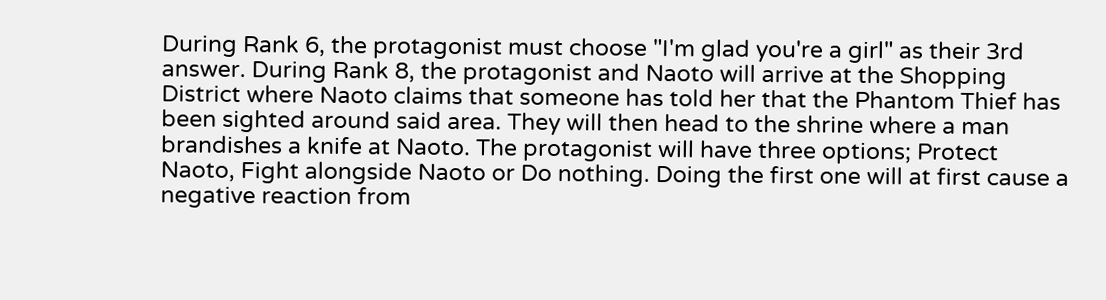During Rank 6, the protagonist must choose "I'm glad you're a girl" as their 3rd answer. During Rank 8, the protagonist and Naoto will arrive at the Shopping District where Naoto claims that someone has told her that the Phantom Thief has been sighted around said area. They will then head to the shrine where a man brandishes a knife at Naoto. The protagonist will have three options; Protect Naoto, Fight alongside Naoto or Do nothing. Doing the first one will at first cause a negative reaction from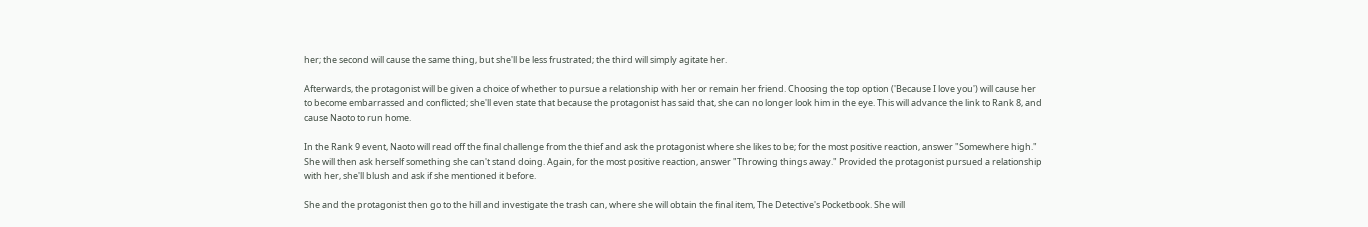her; the second will cause the same thing, but she'll be less frustrated; the third will simply agitate her.

Afterwards, the protagonist will be given a choice of whether to pursue a relationship with her or remain her friend. Choosing the top option ('Because I love you') will cause her to become embarrassed and conflicted; she'll even state that because the protagonist has said that, she can no longer look him in the eye. This will advance the link to Rank 8, and cause Naoto to run home.

In the Rank 9 event, Naoto will read off the final challenge from the thief and ask the protagonist where she likes to be; for the most positive reaction, answer "Somewhere high." She will then ask herself something she can't stand doing. Again, for the most positive reaction, answer "Throwing things away." Provided the protagonist pursued a relationship with her, she'll blush and ask if she mentioned it before.

She and the protagonist then go to the hill and investigate the trash can, where she will obtain the final item, The Detective's Pocketbook. She will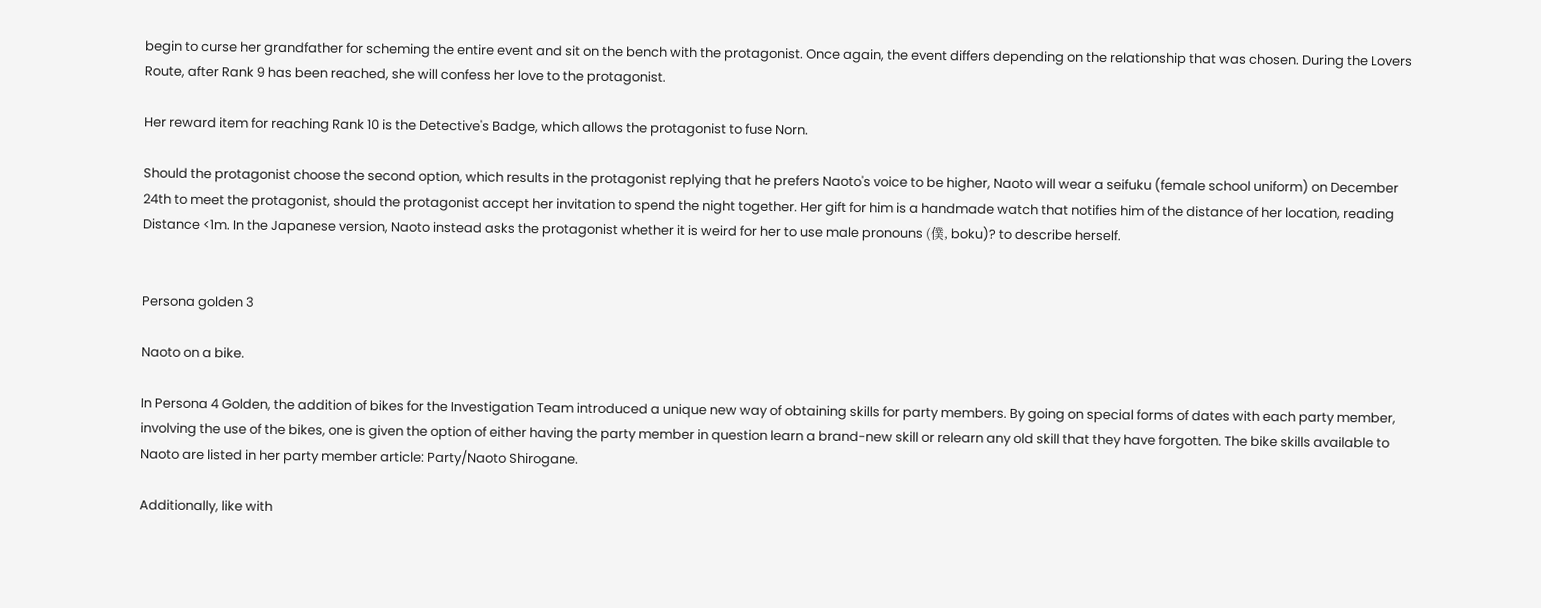begin to curse her grandfather for scheming the entire event and sit on the bench with the protagonist. Once again, the event differs depending on the relationship that was chosen. During the Lovers Route, after Rank 9 has been reached, she will confess her love to the protagonist.

Her reward item for reaching Rank 10 is the Detective's Badge, which allows the protagonist to fuse Norn.

Should the protagonist choose the second option, which results in the protagonist replying that he prefers Naoto's voice to be higher, Naoto will wear a seifuku (female school uniform) on December 24th to meet the protagonist, should the protagonist accept her invitation to spend the night together. Her gift for him is a handmade watch that notifies him of the distance of her location, reading Distance <1m. In the Japanese version, Naoto instead asks the protagonist whether it is weird for her to use male pronouns (僕, boku)? to describe herself.


Persona golden 3

Naoto on a bike.

In Persona 4 Golden, the addition of bikes for the Investigation Team introduced a unique new way of obtaining skills for party members. By going on special forms of dates with each party member, involving the use of the bikes, one is given the option of either having the party member in question learn a brand-new skill or relearn any old skill that they have forgotten. The bike skills available to Naoto are listed in her party member article: Party/Naoto Shirogane.

Additionally, like with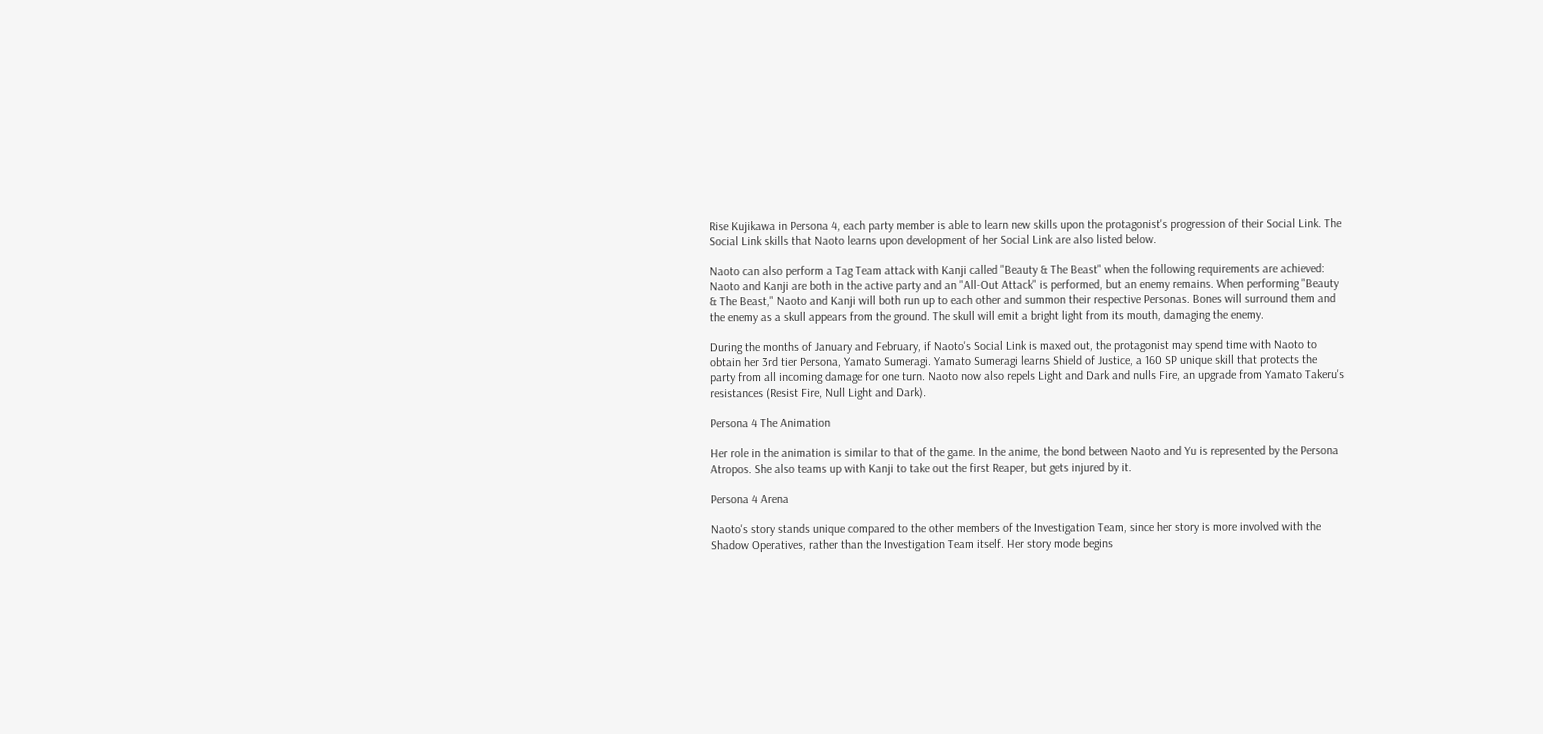Rise Kujikawa in Persona 4, each party member is able to learn new skills upon the protagonist's progression of their Social Link. The Social Link skills that Naoto learns upon development of her Social Link are also listed below.

Naoto can also perform a Tag Team attack with Kanji called "Beauty & The Beast" when the following requirements are achieved: Naoto and Kanji are both in the active party and an "All-Out Attack" is performed, but an enemy remains. When performing "Beauty & The Beast," Naoto and Kanji will both run up to each other and summon their respective Personas. Bones will surround them and the enemy as a skull appears from the ground. The skull will emit a bright light from its mouth, damaging the enemy.

During the months of January and February, if Naoto's Social Link is maxed out, the protagonist may spend time with Naoto to obtain her 3rd tier Persona, Yamato Sumeragi. Yamato Sumeragi learns Shield of Justice, a 160 SP unique skill that protects the party from all incoming damage for one turn. Naoto now also repels Light and Dark and nulls Fire, an upgrade from Yamato Takeru's resistances (Resist Fire, Null Light and Dark).

Persona 4 The Animation

Her role in the animation is similar to that of the game. In the anime, the bond between Naoto and Yu is represented by the Persona Atropos. She also teams up with Kanji to take out the first Reaper, but gets injured by it.

Persona 4 Arena

Naoto's story stands unique compared to the other members of the Investigation Team, since her story is more involved with the Shadow Operatives, rather than the Investigation Team itself. Her story mode begins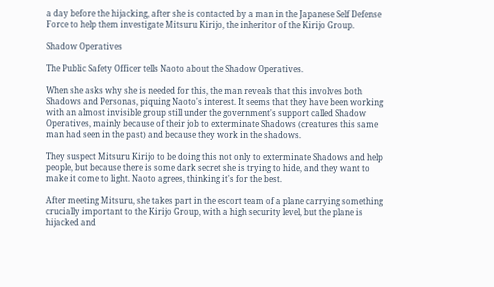a day before the hijacking, after she is contacted by a man in the Japanese Self Defense Force to help them investigate Mitsuru Kirijo, the inheritor of the Kirijo Group.

Shadow Operatives

The Public Safety Officer tells Naoto about the Shadow Operatives.

When she asks why she is needed for this, the man reveals that this involves both Shadows and Personas, piquing Naoto's interest. It seems that they have been working with an almost invisible group still under the government's support called Shadow Operatives, mainly because of their job to exterminate Shadows (creatures this same man had seen in the past) and because they work in the shadows.

They suspect Mitsuru Kirijo to be doing this not only to exterminate Shadows and help people, but because there is some dark secret she is trying to hide, and they want to make it come to light. Naoto agrees, thinking it's for the best.

After meeting Mitsuru, she takes part in the escort team of a plane carrying something crucially important to the Kirijo Group, with a high security level, but the plane is hijacked and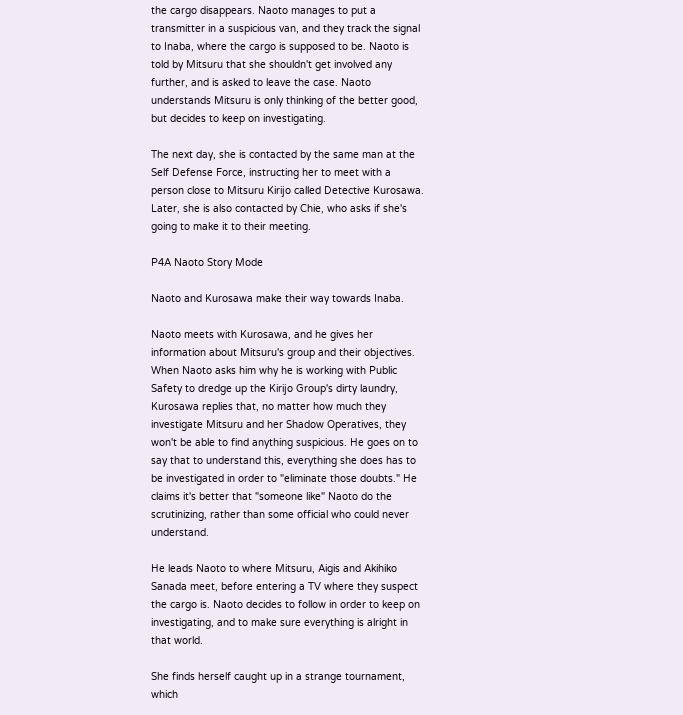the cargo disappears. Naoto manages to put a transmitter in a suspicious van, and they track the signal to Inaba, where the cargo is supposed to be. Naoto is told by Mitsuru that she shouldn't get involved any further, and is asked to leave the case. Naoto understands Mitsuru is only thinking of the better good, but decides to keep on investigating.

The next day, she is contacted by the same man at the Self Defense Force, instructing her to meet with a person close to Mitsuru Kirijo called Detective Kurosawa. Later, she is also contacted by Chie, who asks if she's going to make it to their meeting.

P4A Naoto Story Mode

Naoto and Kurosawa make their way towards Inaba.

Naoto meets with Kurosawa, and he gives her information about Mitsuru's group and their objectives. When Naoto asks him why he is working with Public Safety to dredge up the Kirijo Group's dirty laundry, Kurosawa replies that, no matter how much they investigate Mitsuru and her Shadow Operatives, they won't be able to find anything suspicious. He goes on to say that to understand this, everything she does has to be investigated in order to "eliminate those doubts." He claims it's better that "someone like" Naoto do the scrutinizing, rather than some official who could never understand.

He leads Naoto to where Mitsuru, Aigis and Akihiko Sanada meet, before entering a TV where they suspect the cargo is. Naoto decides to follow in order to keep on investigating, and to make sure everything is alright in that world.

She finds herself caught up in a strange tournament, which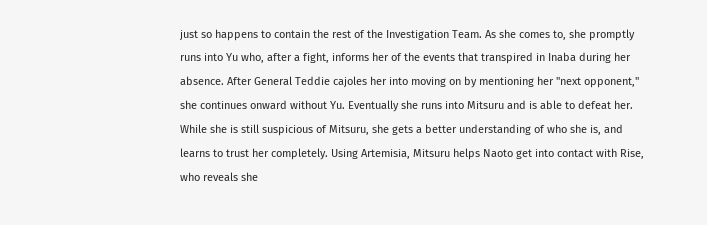just so happens to contain the rest of the Investigation Team. As she comes to, she promptly runs into Yu who, after a fight, informs her of the events that transpired in Inaba during her absence. After General Teddie cajoles her into moving on by mentioning her "next opponent," she continues onward without Yu. Eventually she runs into Mitsuru and is able to defeat her. While she is still suspicious of Mitsuru, she gets a better understanding of who she is, and learns to trust her completely. Using Artemisia, Mitsuru helps Naoto get into contact with Rise, who reveals she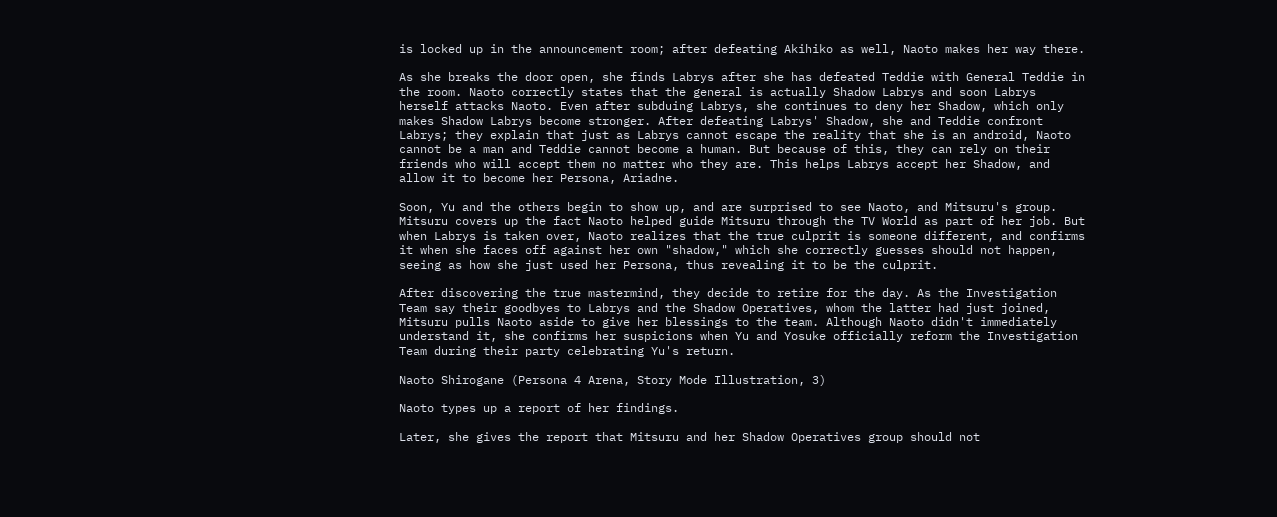is locked up in the announcement room; after defeating Akihiko as well, Naoto makes her way there.

As she breaks the door open, she finds Labrys after she has defeated Teddie with General Teddie in the room. Naoto correctly states that the general is actually Shadow Labrys and soon Labrys herself attacks Naoto. Even after subduing Labrys, she continues to deny her Shadow, which only makes Shadow Labrys become stronger. After defeating Labrys' Shadow, she and Teddie confront Labrys; they explain that just as Labrys cannot escape the reality that she is an android, Naoto cannot be a man and Teddie cannot become a human. But because of this, they can rely on their friends who will accept them no matter who they are. This helps Labrys accept her Shadow, and allow it to become her Persona, Ariadne.

Soon, Yu and the others begin to show up, and are surprised to see Naoto, and Mitsuru's group. Mitsuru covers up the fact Naoto helped guide Mitsuru through the TV World as part of her job. But when Labrys is taken over, Naoto realizes that the true culprit is someone different, and confirms it when she faces off against her own "shadow," which she correctly guesses should not happen, seeing as how she just used her Persona, thus revealing it to be the culprit.

After discovering the true mastermind, they decide to retire for the day. As the Investigation Team say their goodbyes to Labrys and the Shadow Operatives, whom the latter had just joined, Mitsuru pulls Naoto aside to give her blessings to the team. Although Naoto didn't immediately understand it, she confirms her suspicions when Yu and Yosuke officially reform the Investigation Team during their party celebrating Yu's return.

Naoto Shirogane (Persona 4 Arena, Story Mode Illustration, 3)

Naoto types up a report of her findings.

Later, she gives the report that Mitsuru and her Shadow Operatives group should not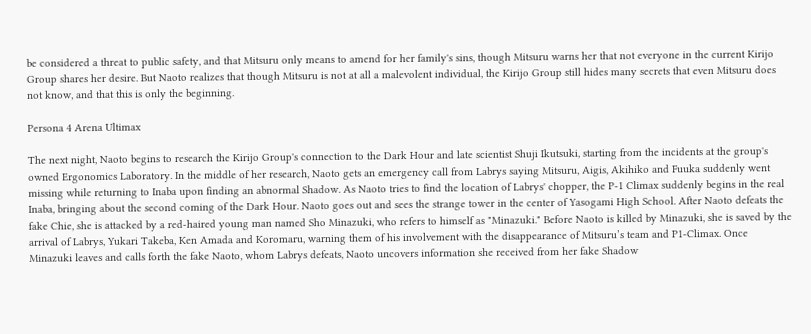be considered a threat to public safety, and that Mitsuru only means to amend for her family's sins, though Mitsuru warns her that not everyone in the current Kirijo Group shares her desire. But Naoto realizes that though Mitsuru is not at all a malevolent individual, the Kirijo Group still hides many secrets that even Mitsuru does not know, and that this is only the beginning.

Persona 4 Arena Ultimax

The next night, Naoto begins to research the Kirijo Group's connection to the Dark Hour and late scientist Shuji Ikutsuki, starting from the incidents at the group's owned Ergonomics Laboratory. In the middle of her research, Naoto gets an emergency call from Labrys saying Mitsuru, Aigis, Akihiko and Fuuka suddenly went missing while returning to Inaba upon finding an abnormal Shadow. As Naoto tries to find the location of Labrys' chopper, the P-1 Climax suddenly begins in the real Inaba, bringing about the second coming of the Dark Hour. Naoto goes out and sees the strange tower in the center of Yasogami High School. After Naoto defeats the fake Chie, she is attacked by a red-haired young man named Sho Minazuki, who refers to himself as "Minazuki." Before Naoto is killed by Minazuki, she is saved by the arrival of Labrys, Yukari Takeba, Ken Amada and Koromaru, warning them of his involvement with the disappearance of Mitsuru’s team and P1-Climax. Once Minazuki leaves and calls forth the fake Naoto, whom Labrys defeats, Naoto uncovers information she received from her fake Shadow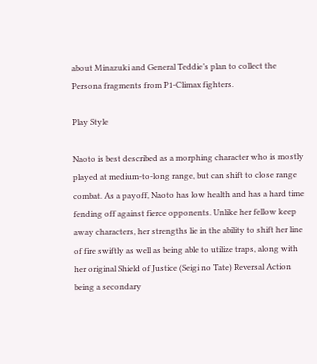about Minazuki and General Teddie’s plan to collect the Persona fragments from P1-Climax fighters.

Play Style

Naoto is best described as a morphing character who is mostly played at medium-to-long range, but can shift to close range combat. As a payoff, Naoto has low health and has a hard time fending off against fierce opponents. Unlike her fellow keep away characters, her strengths lie in the ability to shift her line of fire swiftly as well as being able to utilize traps, along with her original Shield of Justice (Seigi no Tate) Reversal Action being a secondary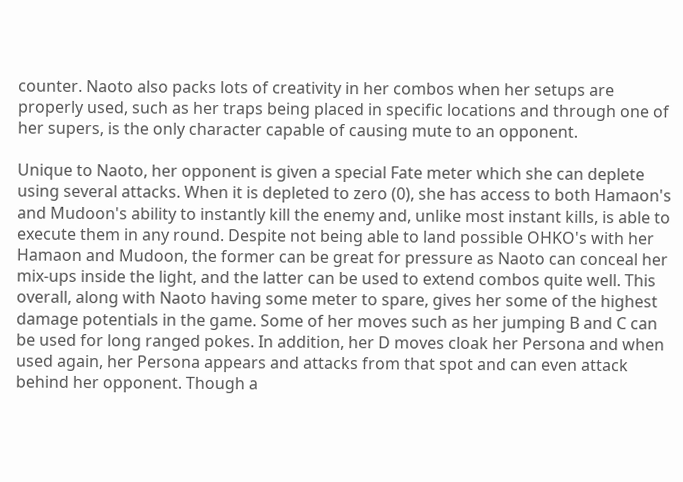counter. Naoto also packs lots of creativity in her combos when her setups are properly used, such as her traps being placed in specific locations and through one of her supers, is the only character capable of causing mute to an opponent.

Unique to Naoto, her opponent is given a special Fate meter which she can deplete using several attacks. When it is depleted to zero (0), she has access to both Hamaon's and Mudoon's ability to instantly kill the enemy and, unlike most instant kills, is able to execute them in any round. Despite not being able to land possible OHKO's with her Hamaon and Mudoon, the former can be great for pressure as Naoto can conceal her mix-ups inside the light, and the latter can be used to extend combos quite well. This overall, along with Naoto having some meter to spare, gives her some of the highest damage potentials in the game. Some of her moves such as her jumping B and C can be used for long ranged pokes. In addition, her D moves cloak her Persona and when used again, her Persona appears and attacks from that spot and can even attack behind her opponent. Though a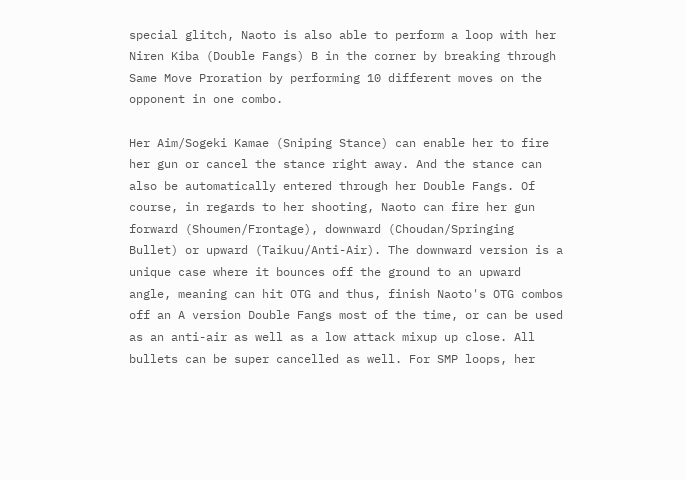special glitch, Naoto is also able to perform a loop with her Niren Kiba (Double Fangs) B in the corner by breaking through Same Move Proration by performing 10 different moves on the opponent in one combo.

Her Aim/Sogeki Kamae (Sniping Stance) can enable her to fire her gun or cancel the stance right away. And the stance can also be automatically entered through her Double Fangs. Of course, in regards to her shooting, Naoto can fire her gun forward (Shoumen/Frontage), downward (Choudan/Springing Bullet) or upward (Taikuu/Anti-Air). The downward version is a unique case where it bounces off the ground to an upward angle, meaning can hit OTG and thus, finish Naoto's OTG combos off an A version Double Fangs most of the time, or can be used as an anti-air as well as a low attack mixup up close. All bullets can be super cancelled as well. For SMP loops, her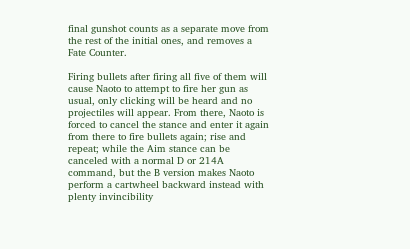final gunshot counts as a separate move from the rest of the initial ones, and removes a Fate Counter.

Firing bullets after firing all five of them will cause Naoto to attempt to fire her gun as usual, only clicking will be heard and no projectiles will appear. From there, Naoto is forced to cancel the stance and enter it again from there to fire bullets again; rise and repeat; while the Aim stance can be canceled with a normal D or 214A command, but the B version makes Naoto perform a cartwheel backward instead with plenty invincibility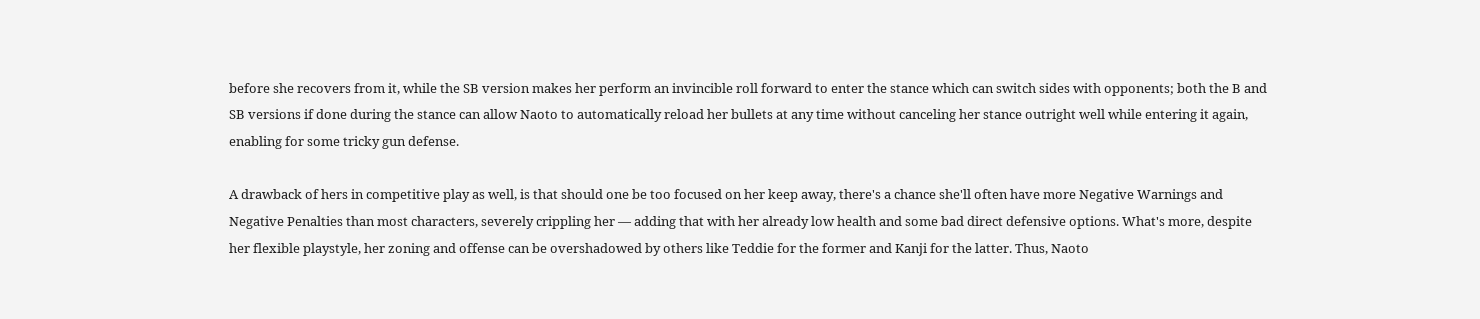before she recovers from it, while the SB version makes her perform an invincible roll forward to enter the stance which can switch sides with opponents; both the B and SB versions if done during the stance can allow Naoto to automatically reload her bullets at any time without canceling her stance outright well while entering it again, enabling for some tricky gun defense.

A drawback of hers in competitive play as well, is that should one be too focused on her keep away, there's a chance she'll often have more Negative Warnings and Negative Penalties than most characters, severely crippling her — adding that with her already low health and some bad direct defensive options. What's more, despite her flexible playstyle, her zoning and offense can be overshadowed by others like Teddie for the former and Kanji for the latter. Thus, Naoto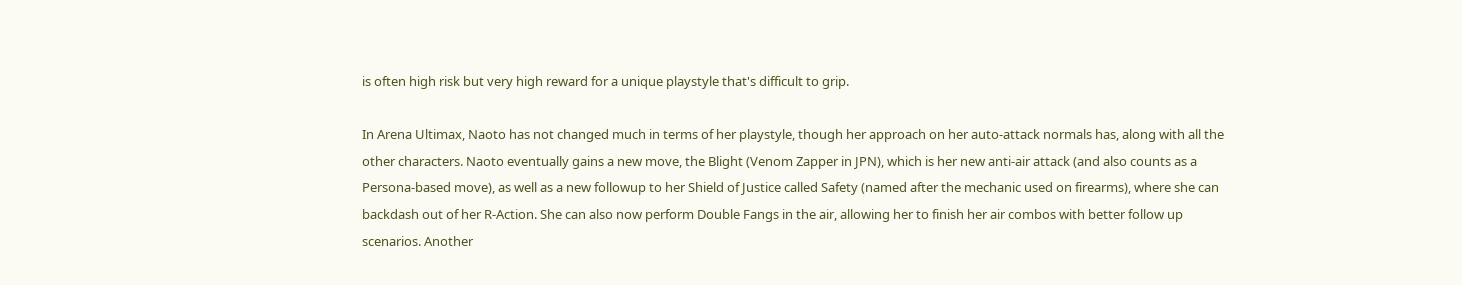is often high risk but very high reward for a unique playstyle that's difficult to grip.

In Arena Ultimax, Naoto has not changed much in terms of her playstyle, though her approach on her auto-attack normals has, along with all the other characters. Naoto eventually gains a new move, the Blight (Venom Zapper in JPN), which is her new anti-air attack (and also counts as a Persona-based move), as well as a new followup to her Shield of Justice called Safety (named after the mechanic used on firearms), where she can backdash out of her R-Action. She can also now perform Double Fangs in the air, allowing her to finish her air combos with better follow up scenarios. Another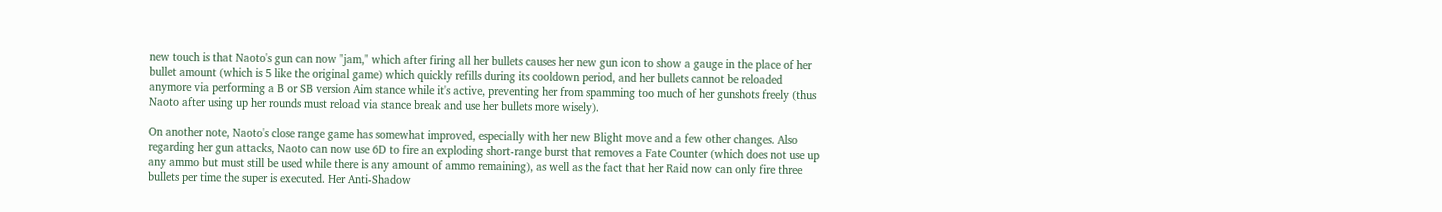new touch is that Naoto's gun can now "jam," which after firing all her bullets causes her new gun icon to show a gauge in the place of her bullet amount (which is 5 like the original game) which quickly refills during its cooldown period, and her bullets cannot be reloaded anymore via performing a B or SB version Aim stance while it's active, preventing her from spamming too much of her gunshots freely (thus Naoto after using up her rounds must reload via stance break and use her bullets more wisely).

On another note, Naoto's close range game has somewhat improved, especially with her new Blight move and a few other changes. Also regarding her gun attacks, Naoto can now use 6D to fire an exploding short-range burst that removes a Fate Counter (which does not use up any ammo but must still be used while there is any amount of ammo remaining), as well as the fact that her Raid now can only fire three bullets per time the super is executed. Her Anti-Shadow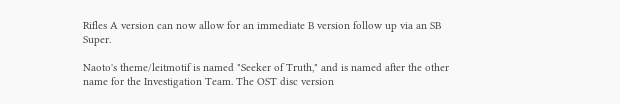Rifles A version can now allow for an immediate B version follow up via an SB Super.

Naoto's theme/leitmotif is named "Seeker of Truth," and is named after the other name for the Investigation Team. The OST disc version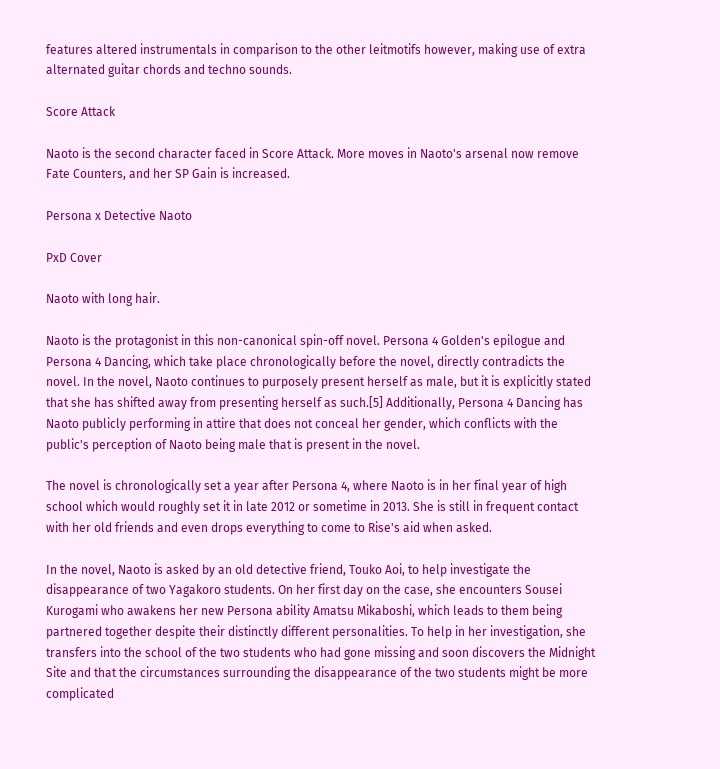features altered instrumentals in comparison to the other leitmotifs however, making use of extra alternated guitar chords and techno sounds.

Score Attack

Naoto is the second character faced in Score Attack. More moves in Naoto's arsenal now remove Fate Counters, and her SP Gain is increased.

Persona x Detective Naoto

PxD Cover

Naoto with long hair.

Naoto is the protagonist in this non-canonical spin-off novel. Persona 4 Golden's epilogue and Persona 4 Dancing, which take place chronologically before the novel, directly contradicts the novel. In the novel, Naoto continues to purposely present herself as male, but it is explicitly stated that she has shifted away from presenting herself as such.[5] Additionally, Persona 4 Dancing has Naoto publicly performing in attire that does not conceal her gender, which conflicts with the public's perception of Naoto being male that is present in the novel.

The novel is chronologically set a year after Persona 4, where Naoto is in her final year of high school which would roughly set it in late 2012 or sometime in 2013. She is still in frequent contact with her old friends and even drops everything to come to Rise's aid when asked.

In the novel, Naoto is asked by an old detective friend, Touko Aoi, to help investigate the disappearance of two Yagakoro students. On her first day on the case, she encounters Sousei Kurogami who awakens her new Persona ability Amatsu Mikaboshi, which leads to them being partnered together despite their distinctly different personalities. To help in her investigation, she transfers into the school of the two students who had gone missing and soon discovers the Midnight Site and that the circumstances surrounding the disappearance of the two students might be more complicated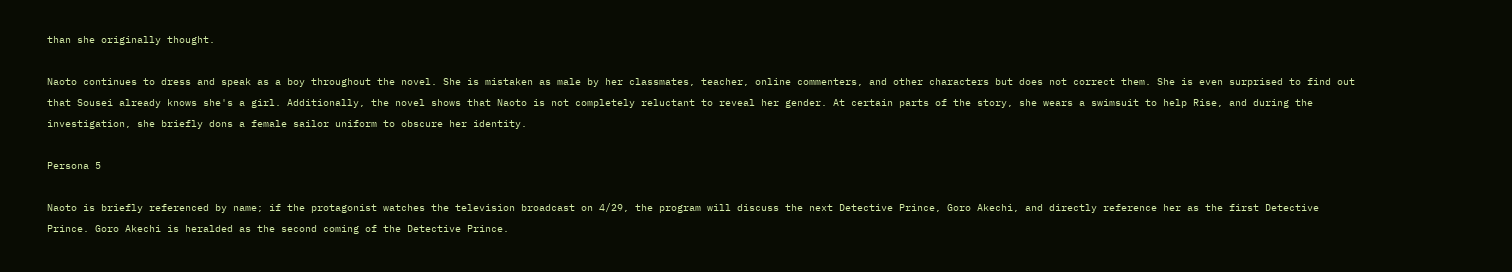than she originally thought.

Naoto continues to dress and speak as a boy throughout the novel. She is mistaken as male by her classmates, teacher, online commenters, and other characters but does not correct them. She is even surprised to find out that Sousei already knows she's a girl. Additionally, the novel shows that Naoto is not completely reluctant to reveal her gender. At certain parts of the story, she wears a swimsuit to help Rise, and during the investigation, she briefly dons a female sailor uniform to obscure her identity.

Persona 5

Naoto is briefly referenced by name; if the protagonist watches the television broadcast on 4/29, the program will discuss the next Detective Prince, Goro Akechi, and directly reference her as the first Detective Prince. Goro Akechi is heralded as the second coming of the Detective Prince.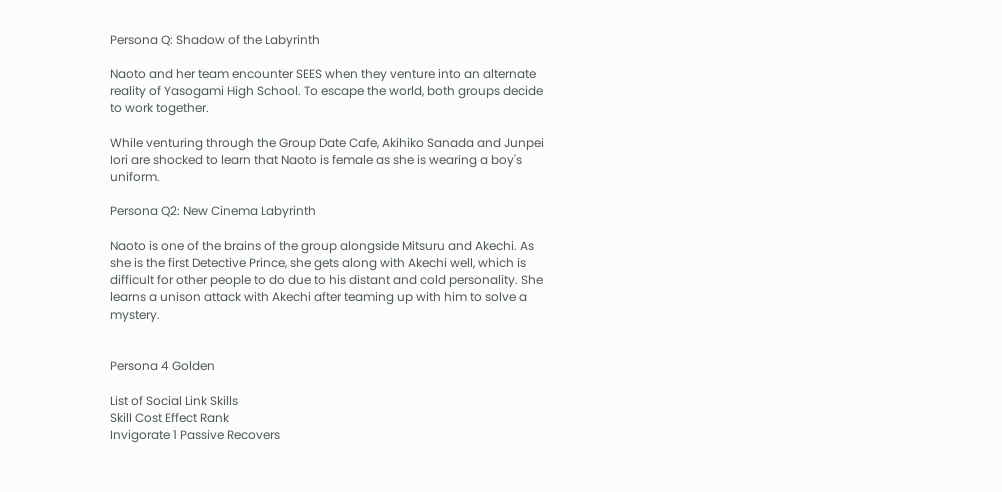Persona Q: Shadow of the Labyrinth

Naoto and her team encounter SEES when they venture into an alternate reality of Yasogami High School. To escape the world, both groups decide to work together.

While venturing through the Group Date Cafe, Akihiko Sanada and Junpei Iori are shocked to learn that Naoto is female as she is wearing a boy's uniform.

Persona Q2: New Cinema Labyrinth

Naoto is one of the brains of the group alongside Mitsuru and Akechi. As she is the first Detective Prince, she gets along with Akechi well, which is difficult for other people to do due to his distant and cold personality. She learns a unison attack with Akechi after teaming up with him to solve a mystery.


Persona 4 Golden

List of Social Link Skills
Skill Cost Effect Rank
Invigorate 1 Passive Recovers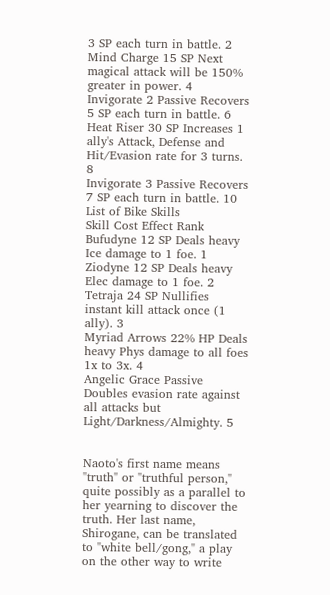3 SP each turn in battle. 2
Mind Charge 15 SP Next magical attack will be 150% greater in power. 4
Invigorate 2 Passive Recovers 5 SP each turn in battle. 6
Heat Riser 30 SP Increases 1 ally's Attack, Defense and Hit/Evasion rate for 3 turns. 8
Invigorate 3 Passive Recovers 7 SP each turn in battle. 10
List of Bike Skills
Skill Cost Effect Rank
Bufudyne 12 SP Deals heavy Ice damage to 1 foe. 1
Ziodyne 12 SP Deals heavy Elec damage to 1 foe. 2
Tetraja 24 SP Nullifies instant kill attack once (1 ally). 3
Myriad Arrows 22% HP Deals heavy Phys damage to all foes 1x to 3x. 4
Angelic Grace Passive Doubles evasion rate against all attacks but Light/Darkness/Almighty. 5


Naoto's first name means "truth" or "truthful person," quite possibly as a parallel to her yearning to discover the truth. Her last name, Shirogane, can be translated to "white bell/gong," a play on the other way to write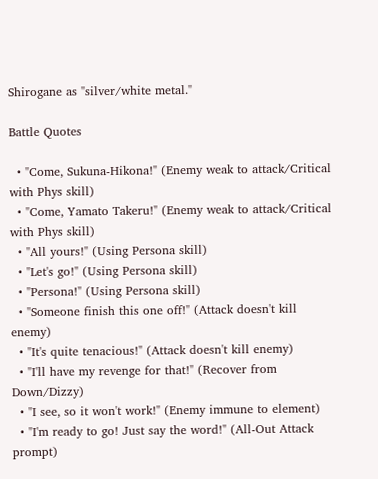Shirogane as "silver/white metal."

Battle Quotes

  • "Come, Sukuna-Hikona!" (Enemy weak to attack/Critical with Phys skill)
  • "Come, Yamato Takeru!" (Enemy weak to attack/Critical with Phys skill)
  • "All yours!" (Using Persona skill)
  • "Let's go!" (Using Persona skill)
  • "Persona!" (Using Persona skill)
  • "Someone finish this one off!" (Attack doesn't kill enemy)
  • "It's quite tenacious!" (Attack doesn't kill enemy)
  • "I'll have my revenge for that!" (Recover from Down/Dizzy)
  • "I see, so it won't work!" (Enemy immune to element)
  • "I'm ready to go! Just say the word!" (All-Out Attack prompt)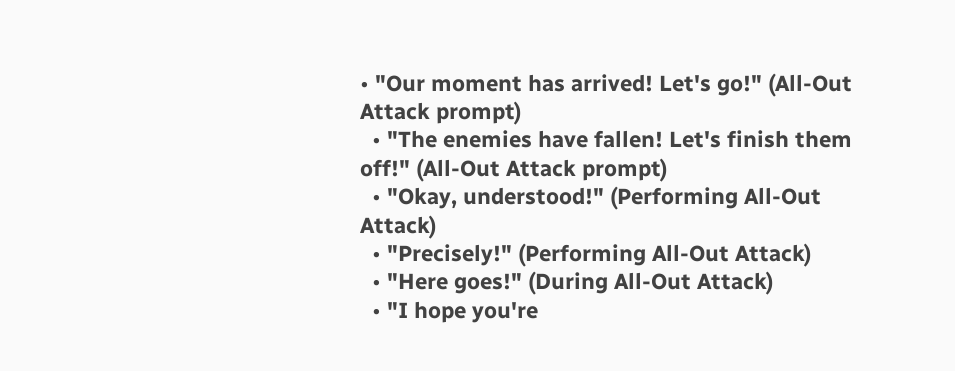• "Our moment has arrived! Let's go!" (All-Out Attack prompt)
  • "The enemies have fallen! Let's finish them off!" (All-Out Attack prompt)
  • "Okay, understood!" (Performing All-Out Attack)
  • "Precisely!" (Performing All-Out Attack)
  • "Here goes!" (During All-Out Attack)
  • "I hope you're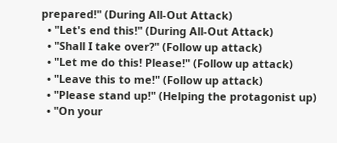prepared!" (During All-Out Attack)
  • "Let's end this!" (During All-Out Attack)
  • "Shall I take over?" (Follow up attack)
  • "Let me do this! Please!" (Follow up attack)
  • "Leave this to me!" (Follow up attack)
  • "Please stand up!" (Helping the protagonist up)
  • "On your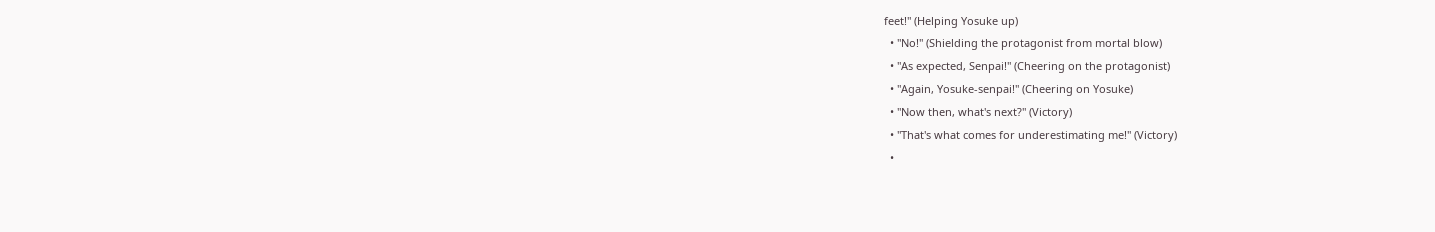feet!" (Helping Yosuke up)
  • "No!" (Shielding the protagonist from mortal blow)
  • "As expected, Senpai!" (Cheering on the protagonist)
  • "Again, Yosuke-senpai!" (Cheering on Yosuke)
  • "Now then, what's next?" (Victory)
  • "That's what comes for underestimating me!" (Victory)
  •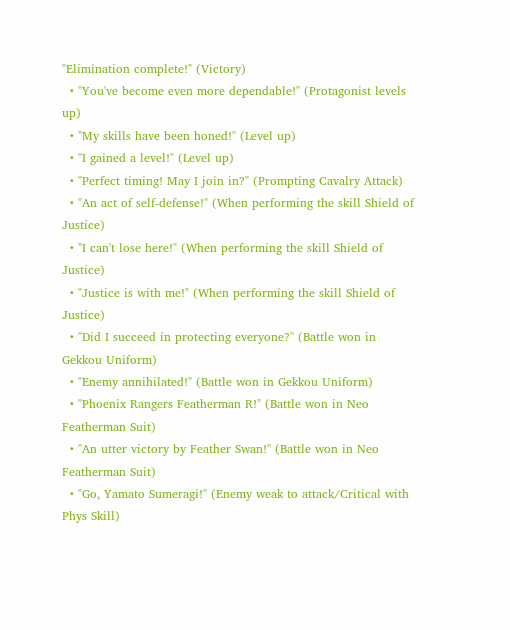"Elimination complete!" (Victory)
  • "You've become even more dependable!" (Protagonist levels up)
  • "My skills have been honed!" (Level up)
  • "I gained a level!" (Level up)
  • "Perfect timing! May I join in?" (Prompting Cavalry Attack)
  • "An act of self-defense!" (When performing the skill Shield of Justice)
  • "I can't lose here!" (When performing the skill Shield of Justice)
  • "Justice is with me!" (When performing the skill Shield of Justice)
  • "Did I succeed in protecting everyone?" (Battle won in Gekkou Uniform)
  • "Enemy annihilated!" (Battle won in Gekkou Uniform)
  • "Phoenix Rangers Featherman R!" (Battle won in Neo Featherman Suit)
  • "An utter victory by Feather Swan!" (Battle won in Neo Featherman Suit)
  • "Go, Yamato Sumeragi!" (Enemy weak to attack/Critical with Phys Skill)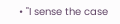• "I sense the case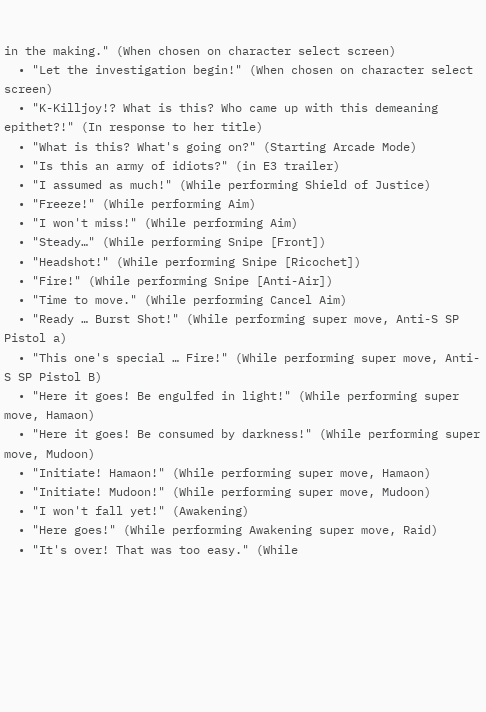in the making." (When chosen on character select screen)
  • "Let the investigation begin!" (When chosen on character select screen)
  • "K-Killjoy!? What is this? Who came up with this demeaning epithet?!" (In response to her title)
  • "What is this? What's going on?" (Starting Arcade Mode)
  • "Is this an army of idiots?" (in E3 trailer)
  • "I assumed as much!" (While performing Shield of Justice)
  • "Freeze!" (While performing Aim)
  • "I won't miss!" (While performing Aim)
  • "Steady…" (While performing Snipe [Front])
  • "Headshot!" (While performing Snipe [Ricochet])
  • "Fire!" (While performing Snipe [Anti-Air])
  • "Time to move." (While performing Cancel Aim)
  • "Ready … Burst Shot!" (While performing super move, Anti-S SP Pistol a)
  • "This one's special … Fire!" (While performing super move, Anti-S SP Pistol B)
  • "Here it goes! Be engulfed in light!" (While performing super move, Hamaon)
  • "Here it goes! Be consumed by darkness!" (While performing super move, Mudoon)
  • "Initiate! Hamaon!" (While performing super move, Hamaon)
  • "Initiate! Mudoon!" (While performing super move, Mudoon)
  • "I won't fall yet!" (Awakening)
  • "Here goes!" (While performing Awakening super move, Raid)
  • "It's over! That was too easy." (While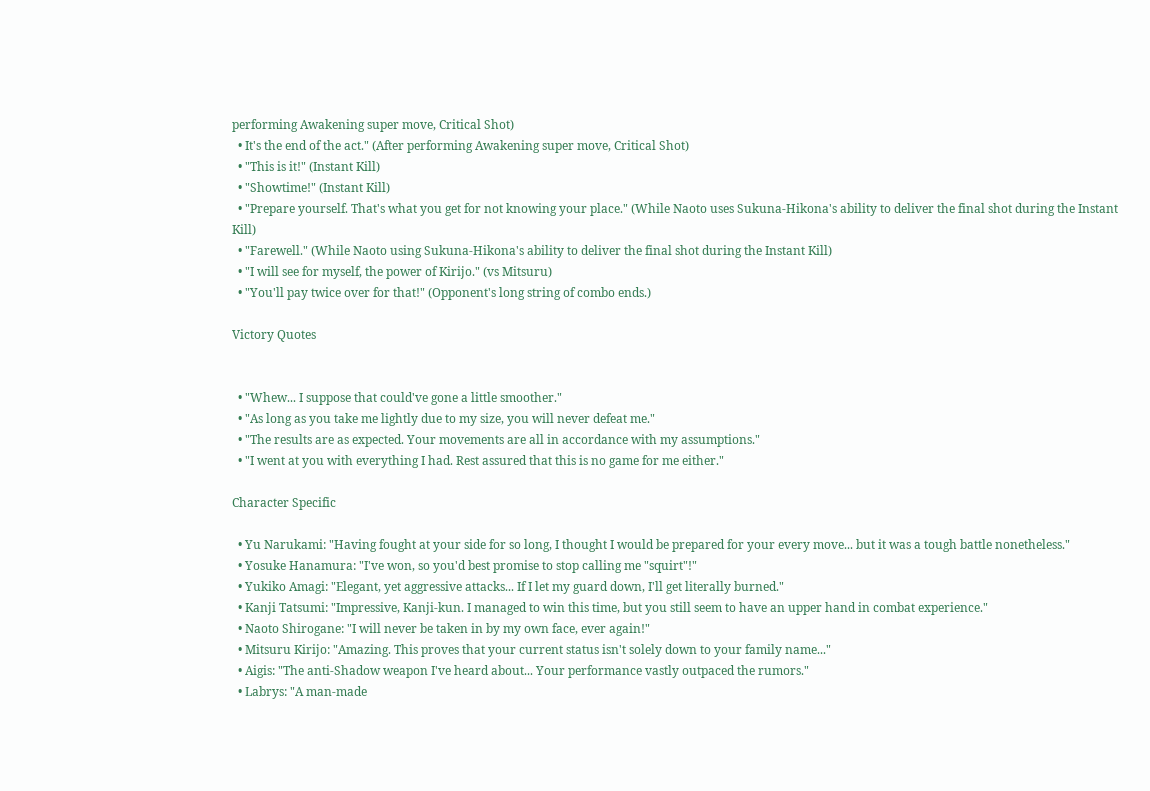performing Awakening super move, Critical Shot)
  • It's the end of the act." (After performing Awakening super move, Critical Shot)
  • "This is it!" (Instant Kill)
  • "Showtime!" (Instant Kill)
  • "Prepare yourself. That's what you get for not knowing your place." (While Naoto uses Sukuna-Hikona's ability to deliver the final shot during the Instant Kill)
  • "Farewell." (While Naoto using Sukuna-Hikona's ability to deliver the final shot during the Instant Kill)
  • "I will see for myself, the power of Kirijo." (vs Mitsuru)
  • "You'll pay twice over for that!" (Opponent's long string of combo ends.)

Victory Quotes


  • "Whew... I suppose that could've gone a little smoother."
  • "As long as you take me lightly due to my size, you will never defeat me."
  • "The results are as expected. Your movements are all in accordance with my assumptions."
  • "I went at you with everything I had. Rest assured that this is no game for me either."

Character Specific

  • Yu Narukami: "Having fought at your side for so long, I thought I would be prepared for your every move... but it was a tough battle nonetheless."
  • Yosuke Hanamura: "I've won, so you'd best promise to stop calling me "squirt"!"
  • Yukiko Amagi: "Elegant, yet aggressive attacks... If I let my guard down, I'll get literally burned."
  • Kanji Tatsumi: "Impressive, Kanji-kun. I managed to win this time, but you still seem to have an upper hand in combat experience."
  • Naoto Shirogane: "I will never be taken in by my own face, ever again!"
  • Mitsuru Kirijo: "Amazing. This proves that your current status isn't solely down to your family name..."
  • Aigis: "The anti-Shadow weapon I've heard about... Your performance vastly outpaced the rumors."
  • Labrys: "A man-made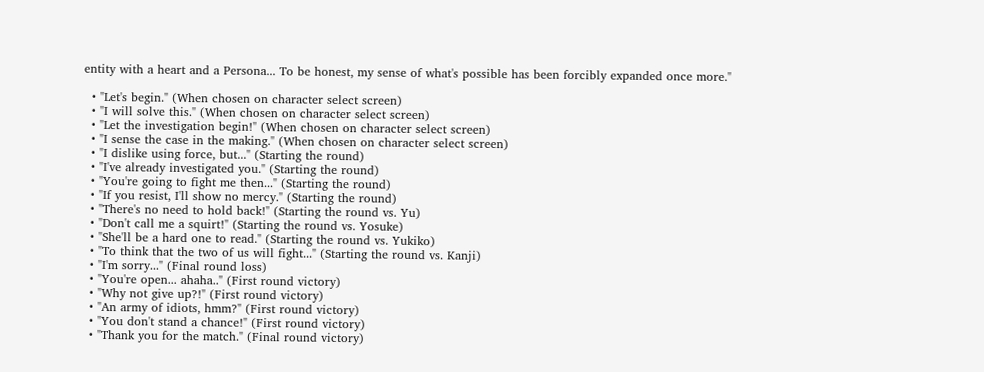entity with a heart and a Persona... To be honest, my sense of what's possible has been forcibly expanded once more."

  • "Let's begin." (When chosen on character select screen)
  • "I will solve this." (When chosen on character select screen)
  • "Let the investigation begin!" (When chosen on character select screen)
  • "I sense the case in the making." (When chosen on character select screen)
  • "I dislike using force, but..." (Starting the round)
  • "I've already investigated you." (Starting the round)
  • "You're going to fight me then..." (Starting the round)
  • "If you resist, I'll show no mercy." (Starting the round)
  • "There's no need to hold back!" (Starting the round vs. Yu)
  • "Don't call me a squirt!" (Starting the round vs. Yosuke)
  • "She'll be a hard one to read." (Starting the round vs. Yukiko)
  • "To think that the two of us will fight..." (Starting the round vs. Kanji)
  • "I'm sorry..." (Final round loss)
  • "You're open... ahaha.." (First round victory)
  • "Why not give up?!" (First round victory)
  • "An army of idiots, hmm?" (First round victory)
  • "You don't stand a chance!" (First round victory)
  • "Thank you for the match." (Final round victory)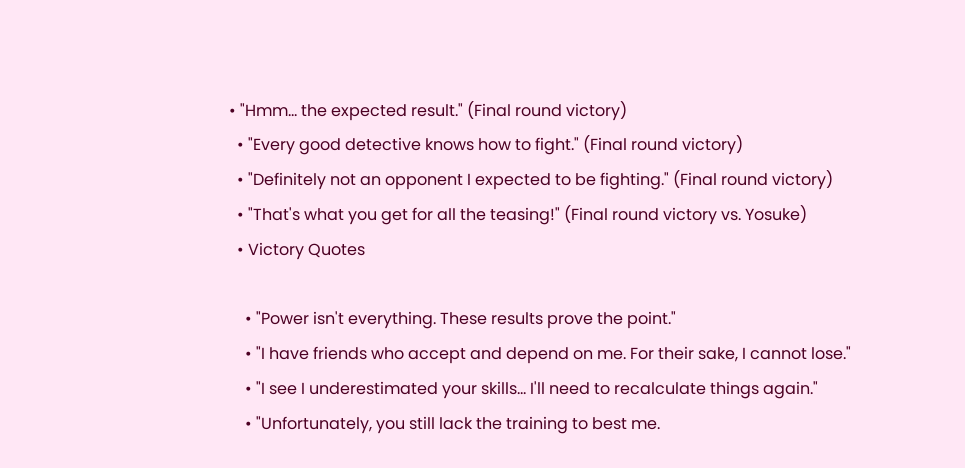• "Hmm... the expected result." (Final round victory)
  • "Every good detective knows how to fight." (Final round victory)
  • "Definitely not an opponent I expected to be fighting." (Final round victory)
  • "That's what you get for all the teasing!" (Final round victory vs. Yosuke)
  • Victory Quotes

    • "Power isn't everything. These results prove the point."
    • "I have friends who accept and depend on me. For their sake, I cannot lose."
    • "I see I underestimated your skills... I'll need to recalculate things again."
    • "Unfortunately, you still lack the training to best me.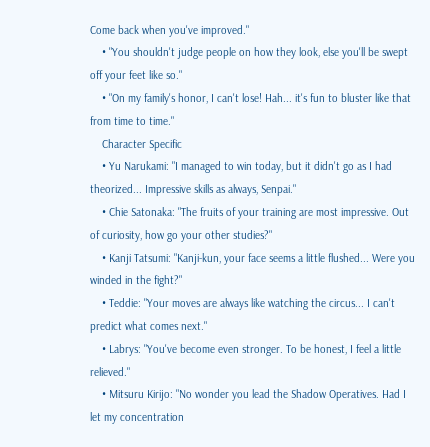Come back when you've improved."
    • "You shouldn't judge people on how they look, else you'll be swept off your feet like so."
    • "On my family's honor, I can't lose! Hah... it's fun to bluster like that from time to time."
    Character Specific
    • Yu Narukami: "I managed to win today, but it didn't go as I had theorized... Impressive skills as always, Senpai."
    • Chie Satonaka: "The fruits of your training are most impressive. Out of curiosity, how go your other studies?"
    • Kanji Tatsumi: "Kanji-kun, your face seems a little flushed... Were you winded in the fight?"
    • Teddie: "Your moves are always like watching the circus... I can't predict what comes next."
    • Labrys: "You've become even stronger. To be honest, I feel a little relieved."
    • Mitsuru Kirijo: "No wonder you lead the Shadow Operatives. Had I let my concentration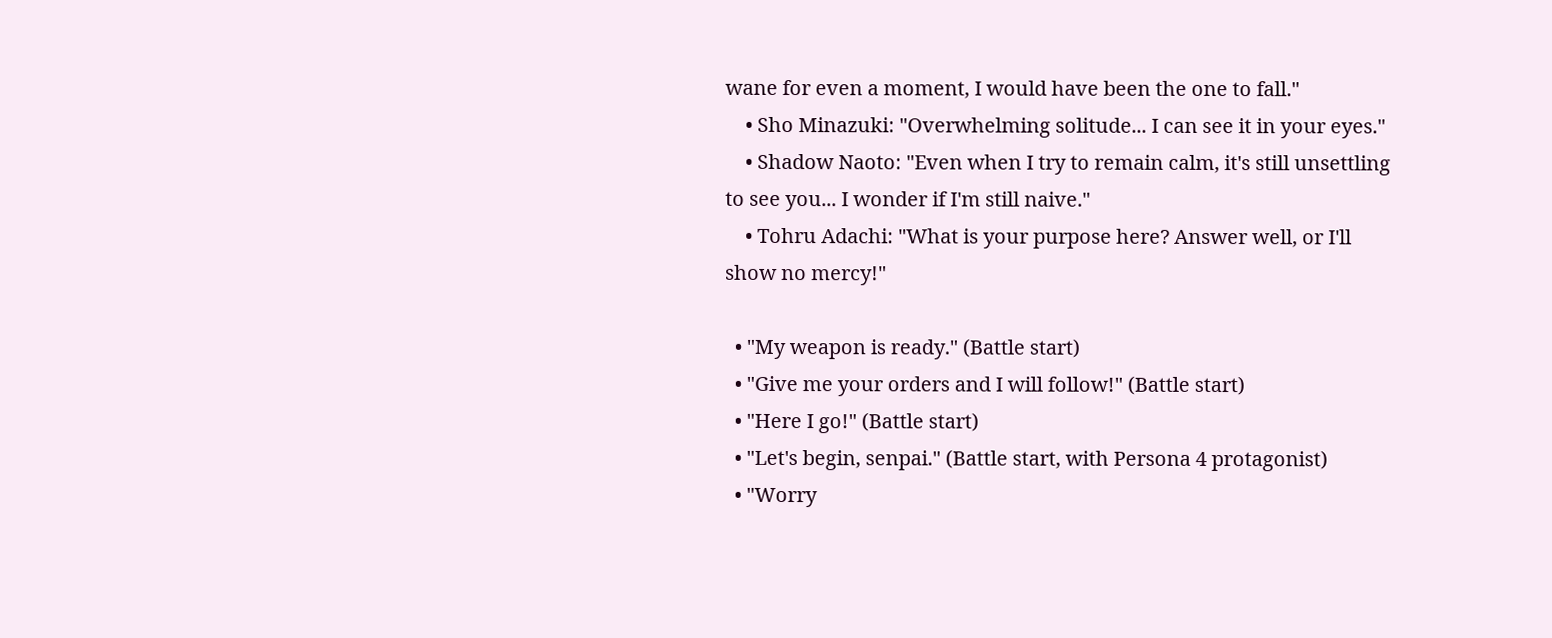wane for even a moment, I would have been the one to fall."
    • Sho Minazuki: "Overwhelming solitude... I can see it in your eyes."
    • Shadow Naoto: "Even when I try to remain calm, it's still unsettling to see you... I wonder if I'm still naive."
    • Tohru Adachi: "What is your purpose here? Answer well, or I'll show no mercy!"

  • "My weapon is ready." (Battle start)
  • "Give me your orders and I will follow!" (Battle start)
  • "Here I go!" (Battle start)
  • "Let's begin, senpai." (Battle start, with Persona 4 protagonist)
  • "Worry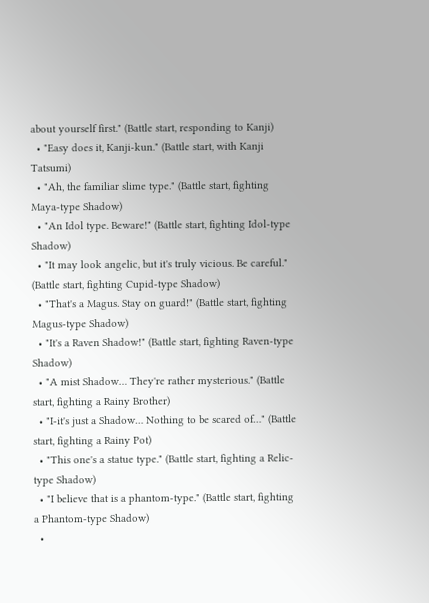about yourself first." (Battle start, responding to Kanji)
  • "Easy does it, Kanji-kun." (Battle start, with Kanji Tatsumi)
  • "Ah, the familiar slime type." (Battle start, fighting Maya-type Shadow)
  • "An Idol type. Beware!" (Battle start, fighting Idol-type Shadow)
  • "It may look angelic, but it's truly vicious. Be careful." (Battle start, fighting Cupid-type Shadow)
  • "That's a Magus. Stay on guard!" (Battle start, fighting Magus-type Shadow)
  • "It's a Raven Shadow!" (Battle start, fighting Raven-type Shadow)
  • "A mist Shadow… They're rather mysterious." (Battle start, fighting a Rainy Brother)
  • "I-it's just a Shadow… Nothing to be scared of…" (Battle start, fighting a Rainy Pot)
  • "This one's a statue type." (Battle start, fighting a Relic-type Shadow)
  • "I believe that is a phantom-type." (Battle start, fighting a Phantom-type Shadow)
  •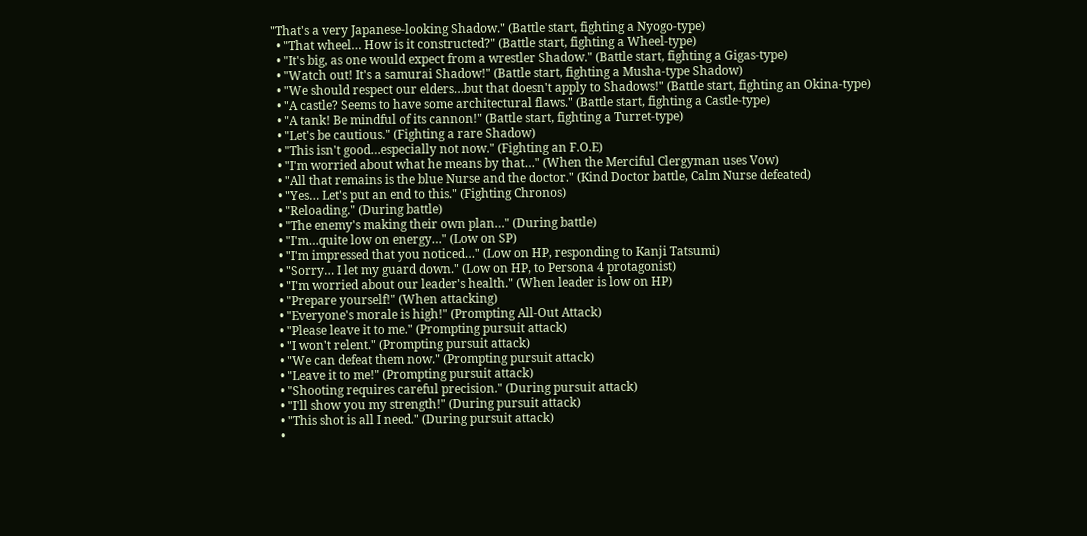"That's a very Japanese-looking Shadow." (Battle start, fighting a Nyogo-type)
  • "That wheel… How is it constructed?" (Battle start, fighting a Wheel-type)
  • "It's big, as one would expect from a wrestler Shadow." (Battle start, fighting a Gigas-type)
  • "Watch out! It's a samurai Shadow!" (Battle start, fighting a Musha-type Shadow)
  • "We should respect our elders…but that doesn't apply to Shadows!" (Battle start, fighting an Okina-type)
  • "A castle? Seems to have some architectural flaws." (Battle start, fighting a Castle-type)
  • "A tank! Be mindful of its cannon!" (Battle start, fighting a Turret-type)
  • "Let's be cautious." (Fighting a rare Shadow)
  • "This isn't good…especially not now." (Fighting an F.O.E)
  • "I'm worried about what he means by that…" (When the Merciful Clergyman uses Vow)
  • "All that remains is the blue Nurse and the doctor." (Kind Doctor battle, Calm Nurse defeated)
  • "Yes… Let's put an end to this." (Fighting Chronos)
  • "Reloading." (During battle)
  • "The enemy's making their own plan…" (During battle)
  • "I'm…quite low on energy…" (Low on SP)
  • "I'm impressed that you noticed…" (Low on HP, responding to Kanji Tatsumi)
  • "Sorry… I let my guard down." (Low on HP, to Persona 4 protagonist)
  • "I'm worried about our leader's health." (When leader is low on HP)
  • "Prepare yourself!" (When attacking)
  • "Everyone's morale is high!" (Prompting All-Out Attack)
  • "Please leave it to me." (Prompting pursuit attack)
  • "I won't relent." (Prompting pursuit attack)
  • "We can defeat them now." (Prompting pursuit attack)
  • "Leave it to me!" (Prompting pursuit attack)
  • "Shooting requires careful precision." (During pursuit attack)
  • "I'll show you my strength!" (During pursuit attack)
  • "This shot is all I need." (During pursuit attack)
  •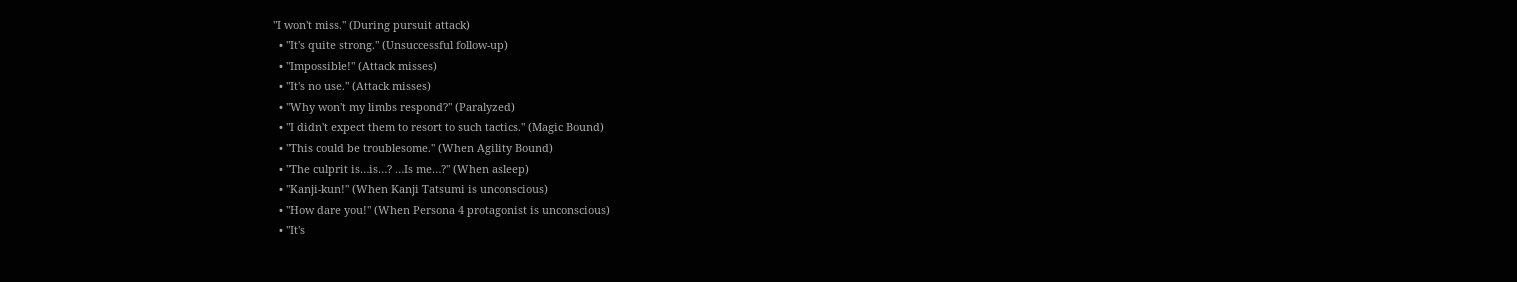"I won't miss." (During pursuit attack)
  • "It's quite strong." (Unsuccessful follow-up)
  • "Impossible!" (Attack misses)
  • "It's no use." (Attack misses)
  • "Why won't my limbs respond?" (Paralyzed)
  • "I didn't expect them to resort to such tactics." (Magic Bound)
  • "This could be troublesome." (When Agility Bound)
  • "The culprit is…is…? …Is me…?" (When asleep)
  • "Kanji-kun!" (When Kanji Tatsumi is unconscious)
  • "How dare you!" (When Persona 4 protagonist is unconscious)
  • "It's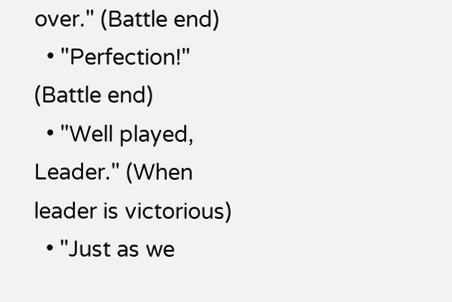over." (Battle end)
  • "Perfection!" (Battle end)
  • "Well played, Leader." (When leader is victorious)
  • "Just as we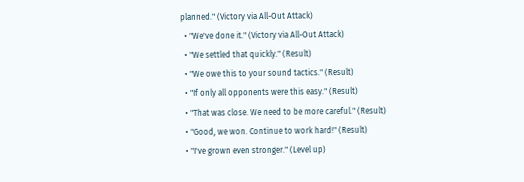planned." (Victory via All-Out Attack)
  • "We've done it." (Victory via All-Out Attack)
  • "We settled that quickly." (Result)
  • "We owe this to your sound tactics." (Result)
  • "If only all opponents were this easy." (Result)
  • "That was close. We need to be more careful." (Result)
  • "Good, we won. Continue to work hard!" (Result)
  • "I've grown even stronger." (Level up)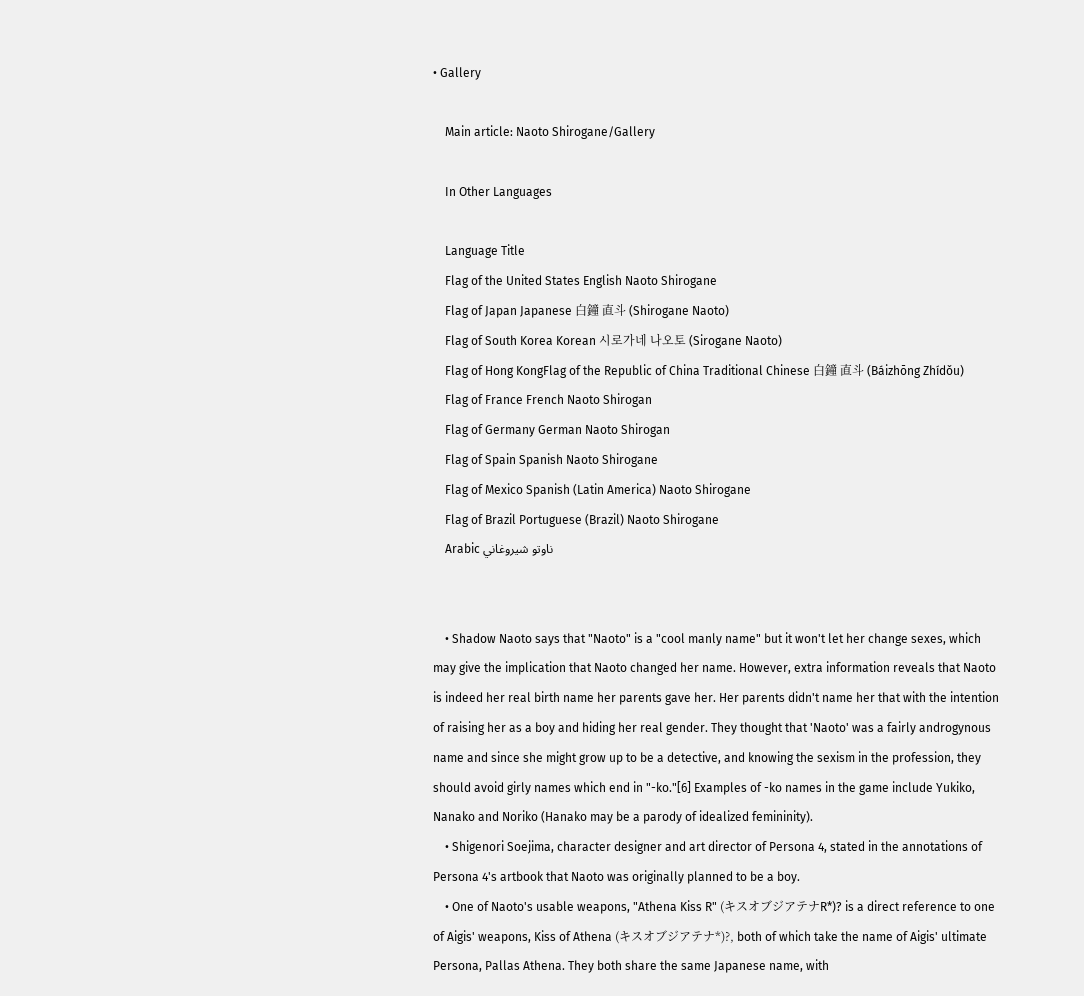• Gallery

    Main article: Naoto Shirogane/Gallery

    In Other Languages

    Language Title
    Flag of the United States English Naoto Shirogane
    Flag of Japan Japanese 白鐘 直斗 (Shirogane Naoto)
    Flag of South Korea Korean 시로가네 나오토 (Sirogane Naoto)
    Flag of Hong KongFlag of the Republic of China Traditional Chinese 白鐘 直斗 (Báizhōng Zhídǒu)
    Flag of France French Naoto Shirogan
    Flag of Germany German Naoto Shirogan
    Flag of Spain Spanish Naoto Shirogane
    Flag of Mexico Spanish (Latin America) Naoto Shirogane
    Flag of Brazil Portuguese (Brazil) Naoto Shirogane
    Arabic ناوتو شيروغاني


    • Shadow Naoto says that "Naoto" is a "cool manly name" but it won't let her change sexes, which may give the implication that Naoto changed her name. However, extra information reveals that Naoto is indeed her real birth name her parents gave her. Her parents didn't name her that with the intention of raising her as a boy and hiding her real gender. They thought that 'Naoto' was a fairly androgynous name and since she might grow up to be a detective, and knowing the sexism in the profession, they should avoid girly names which end in "-ko."[6] Examples of -ko names in the game include Yukiko, Nanako and Noriko (Hanako may be a parody of idealized femininity).
    • Shigenori Soejima, character designer and art director of Persona 4, stated in the annotations of Persona 4's artbook that Naoto was originally planned to be a boy.
    • One of Naoto's usable weapons, "Athena Kiss R" (キスオブジアテナR*)? is a direct reference to one of Aigis' weapons, Kiss of Athena (キスオブジアテナ*)?, both of which take the name of Aigis' ultimate Persona, Pallas Athena. They both share the same Japanese name, with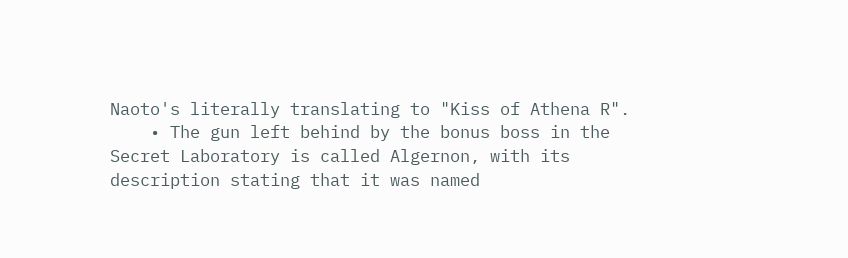Naoto's literally translating to "Kiss of Athena R".
    • The gun left behind by the bonus boss in the Secret Laboratory is called Algernon, with its description stating that it was named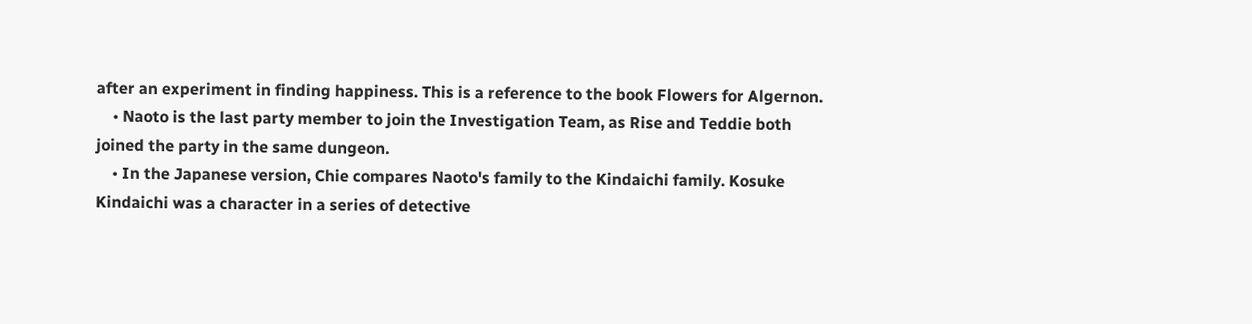after an experiment in finding happiness. This is a reference to the book Flowers for Algernon.
    • Naoto is the last party member to join the Investigation Team, as Rise and Teddie both joined the party in the same dungeon.
    • In the Japanese version, Chie compares Naoto's family to the Kindaichi family. Kosuke Kindaichi was a character in a series of detective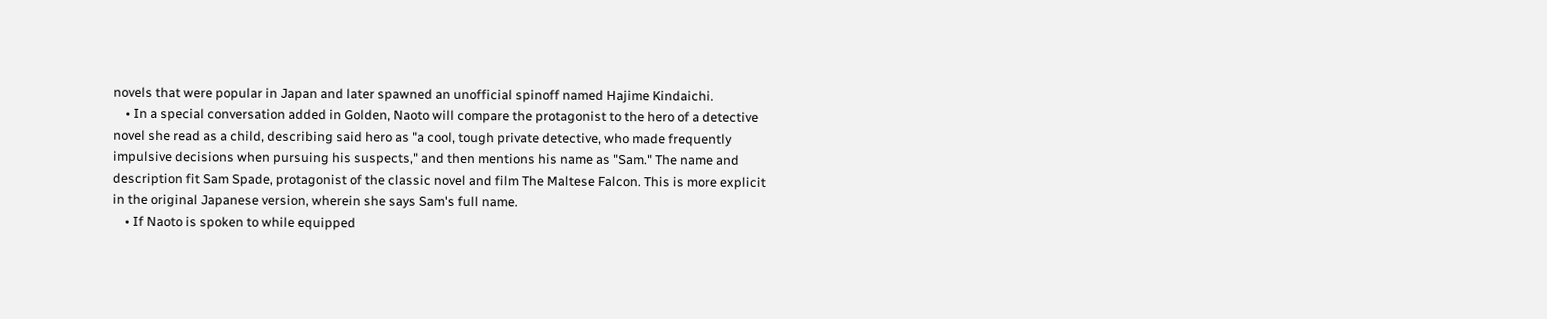novels that were popular in Japan and later spawned an unofficial spinoff named Hajime Kindaichi.
    • In a special conversation added in Golden, Naoto will compare the protagonist to the hero of a detective novel she read as a child, describing said hero as "a cool, tough private detective, who made frequently impulsive decisions when pursuing his suspects," and then mentions his name as "Sam." The name and description fit Sam Spade, protagonist of the classic novel and film The Maltese Falcon. This is more explicit in the original Japanese version, wherein she says Sam's full name.
    • If Naoto is spoken to while equipped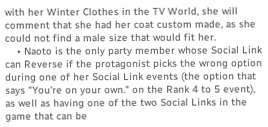with her Winter Clothes in the TV World, she will comment that she had her coat custom made, as she could not find a male size that would fit her.
    • Naoto is the only party member whose Social Link can Reverse if the protagonist picks the wrong option during one of her Social Link events (the option that says "You're on your own." on the Rank 4 to 5 event), as well as having one of the two Social Links in the game that can be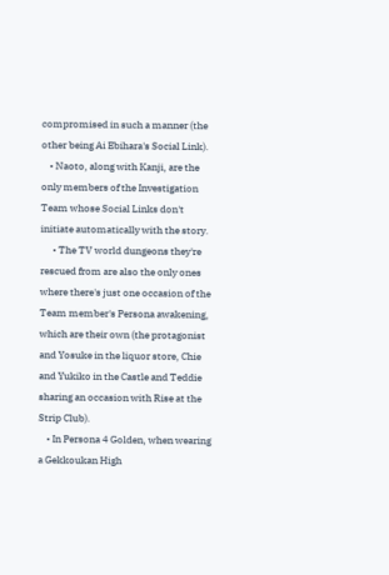compromised in such a manner (the other being Ai Ebihara's Social Link).
    • Naoto, along with Kanji, are the only members of the Investigation Team whose Social Links don't initiate automatically with the story.
      • The TV world dungeons they're rescued from are also the only ones where there's just one occasion of the Team member's Persona awakening, which are their own (the protagonist and Yosuke in the liquor store, Chie and Yukiko in the Castle and Teddie sharing an occasion with Rise at the Strip Club).
    • In Persona 4 Golden, when wearing a Gekkoukan High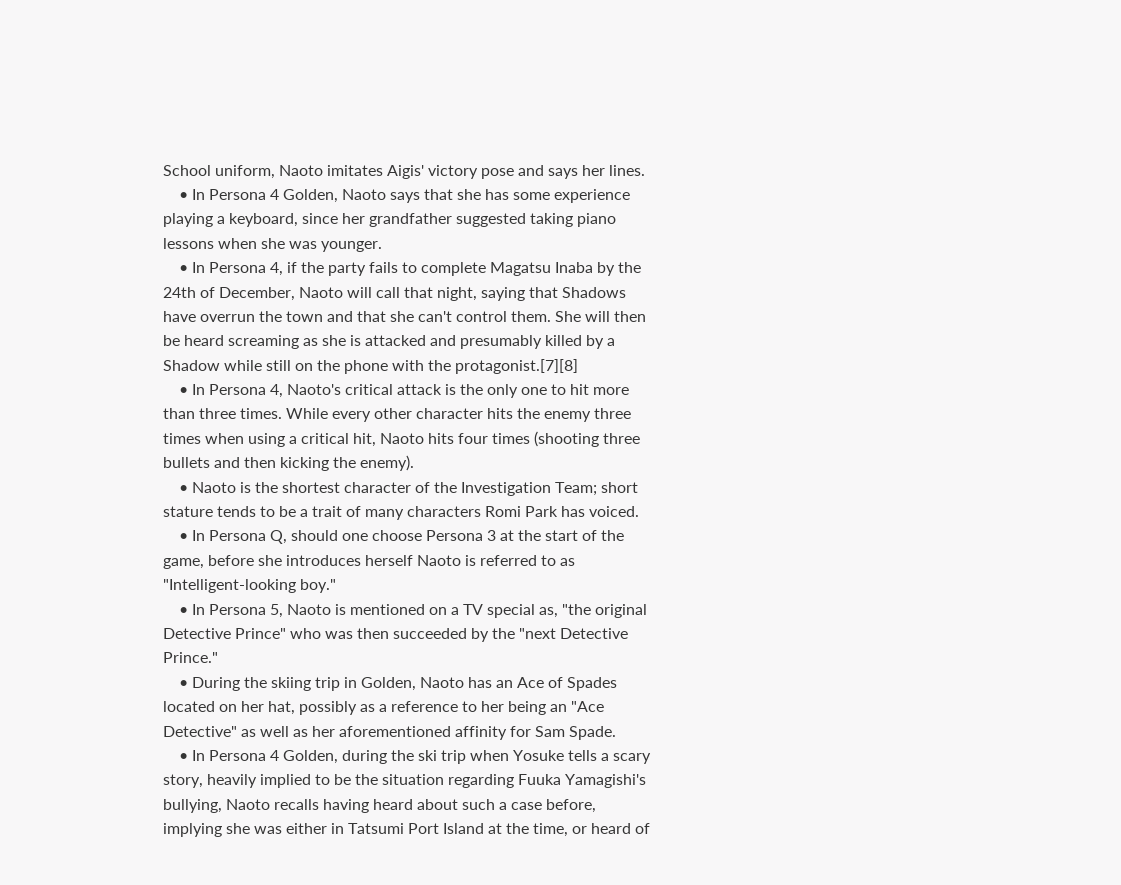School uniform, Naoto imitates Aigis' victory pose and says her lines.
    • In Persona 4 Golden, Naoto says that she has some experience playing a keyboard, since her grandfather suggested taking piano lessons when she was younger.
    • In Persona 4, if the party fails to complete Magatsu Inaba by the 24th of December, Naoto will call that night, saying that Shadows have overrun the town and that she can't control them. She will then be heard screaming as she is attacked and presumably killed by a Shadow while still on the phone with the protagonist.[7][8]
    • In Persona 4, Naoto's critical attack is the only one to hit more than three times. While every other character hits the enemy three times when using a critical hit, Naoto hits four times (shooting three bullets and then kicking the enemy).
    • Naoto is the shortest character of the Investigation Team; short stature tends to be a trait of many characters Romi Park has voiced.
    • In Persona Q, should one choose Persona 3 at the start of the game, before she introduces herself Naoto is referred to as "Intelligent-looking boy."
    • In Persona 5, Naoto is mentioned on a TV special as, "the original Detective Prince" who was then succeeded by the "next Detective Prince."
    • During the skiing trip in Golden, Naoto has an Ace of Spades located on her hat, possibly as a reference to her being an "Ace Detective" as well as her aforementioned affinity for Sam Spade.
    • In Persona 4 Golden, during the ski trip when Yosuke tells a scary story, heavily implied to be the situation regarding Fuuka Yamagishi's bullying, Naoto recalls having heard about such a case before, implying she was either in Tatsumi Port Island at the time, or heard of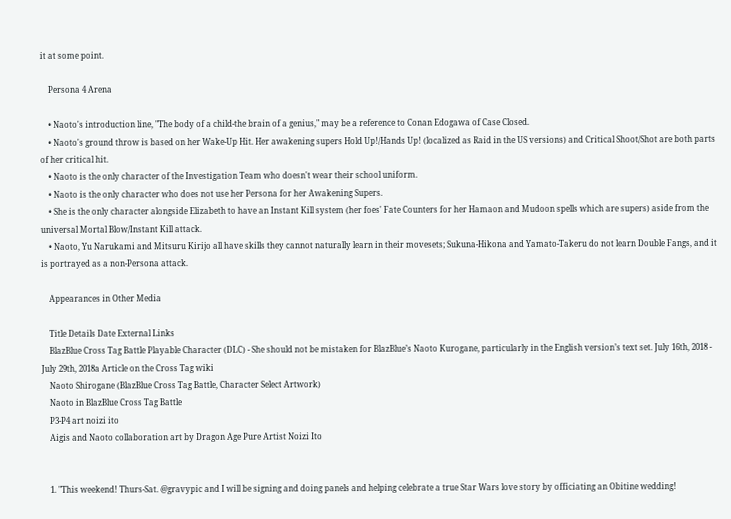it at some point.

    Persona 4 Arena

    • Naoto's introduction line, "The body of a child-the brain of a genius," may be a reference to Conan Edogawa of Case Closed.
    • Naoto's ground throw is based on her Wake-Up Hit. Her awakening supers Hold Up!/Hands Up! (localized as Raid in the US versions) and Critical Shoot/Shot are both parts of her critical hit.
    • Naoto is the only character of the Investigation Team who doesn't wear their school uniform.
    • Naoto is the only character who does not use her Persona for her Awakening Supers.
    • She is the only character alongside Elizabeth to have an Instant Kill system (her foes' Fate Counters for her Hamaon and Mudoon spells which are supers) aside from the universal Mortal Blow/Instant Kill attack.
    • Naoto, Yu Narukami and Mitsuru Kirijo all have skills they cannot naturally learn in their movesets; Sukuna-Hikona and Yamato-Takeru do not learn Double Fangs, and it is portrayed as a non-Persona attack.

    Appearances in Other Media

    Title Details Date External Links
    BlazBlue Cross Tag Battle Playable Character (DLC) - She should not be mistaken for BlazBlue’s Naoto Kurogane, particularly in the English version’s text set. July 16th, 2018 - July 29th, 2018a Article on the Cross Tag wiki
    Naoto Shirogane (BlazBlue Cross Tag Battle, Character Select Artwork)
    Naoto in BlazBlue Cross Tag Battle
    P3-P4 art noizi ito
    Aigis and Naoto collaboration art by Dragon Age Pure Artist Noizi Ito


    1. "This weekend! Thurs-Sat. @gravypic and I will be signing and doing panels and helping celebrate a true Star Wars love story by officiating an Obitine wedding!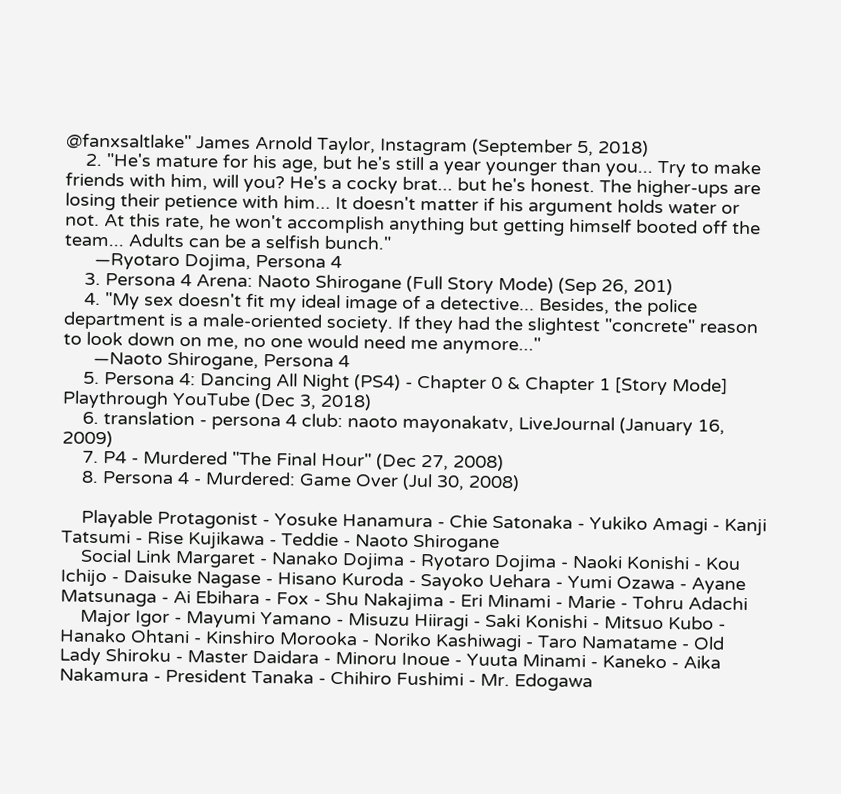@fanxsaltlake" James Arnold Taylor, Instagram (September 5, 2018)
    2. "He's mature for his age, but he's still a year younger than you... Try to make friends with him, will you? He's a cocky brat... but he's honest. The higher-ups are losing their petience with him... It doesn't matter if his argument holds water or not. At this rate, he won't accomplish anything but getting himself booted off the team... Adults can be a selfish bunch."
      —Ryotaro Dojima, Persona 4
    3. Persona 4 Arena: Naoto Shirogane (Full Story Mode) (Sep 26, 201)
    4. "My sex doesn't fit my ideal image of a detective... Besides, the police department is a male-oriented society. If they had the slightest "concrete" reason to look down on me, no one would need me anymore..."
      —Naoto Shirogane, Persona 4
    5. Persona 4: Dancing All Night (PS4) - Chapter 0 & Chapter 1 [Story Mode] Playthrough YouTube (Dec 3, 2018)
    6. translation - persona 4 club: naoto mayonakatv, LiveJournal (January 16, 2009)
    7. P4 - Murdered "The Final Hour" (Dec 27, 2008)
    8. Persona 4 - Murdered: Game Over (Jul 30, 2008)

    Playable Protagonist - Yosuke Hanamura - Chie Satonaka - Yukiko Amagi - Kanji Tatsumi - Rise Kujikawa - Teddie - Naoto Shirogane
    Social Link Margaret - Nanako Dojima - Ryotaro Dojima - Naoki Konishi - Kou Ichijo - Daisuke Nagase - Hisano Kuroda - Sayoko Uehara - Yumi Ozawa - Ayane Matsunaga - Ai Ebihara - Fox - Shu Nakajima - Eri Minami - Marie - Tohru Adachi
    Major Igor - Mayumi Yamano - Misuzu Hiiragi - Saki Konishi - Mitsuo Kubo - Hanako Ohtani - Kinshiro Morooka - Noriko Kashiwagi - Taro Namatame - Old Lady Shiroku - Master Daidara - Minoru Inoue - Yuuta Minami - Kaneko - Aika Nakamura - President Tanaka - Chihiro Fushimi - Mr. Edogawa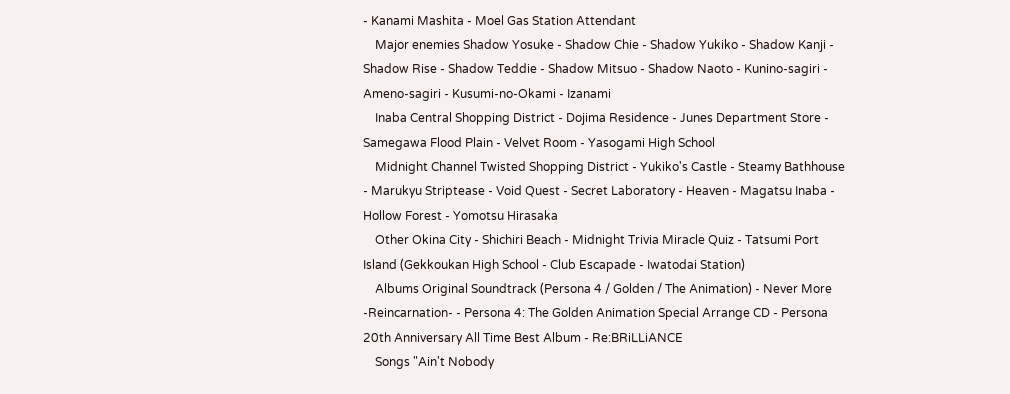- Kanami Mashita - Moel Gas Station Attendant
    Major enemies Shadow Yosuke - Shadow Chie - Shadow Yukiko - Shadow Kanji - Shadow Rise - Shadow Teddie - Shadow Mitsuo - Shadow Naoto - Kunino-sagiri - Ameno-sagiri - Kusumi-no-Okami - Izanami
    Inaba Central Shopping District - Dojima Residence - Junes Department Store - Samegawa Flood Plain - Velvet Room - Yasogami High School
    Midnight Channel Twisted Shopping District - Yukiko's Castle - Steamy Bathhouse - Marukyu Striptease - Void Quest - Secret Laboratory - Heaven - Magatsu Inaba - Hollow Forest - Yomotsu Hirasaka
    Other Okina City - Shichiri Beach - Midnight Trivia Miracle Quiz - Tatsumi Port Island (Gekkoukan High School - Club Escapade - Iwatodai Station)
    Albums Original Soundtrack (Persona 4 / Golden / The Animation) - Never More -Reincarnation- - Persona 4: The Golden Animation Special Arrange CD - Persona 20th Anniversary All Time Best Album - Re:BRiLLiANCE
    Songs "Ain't Nobody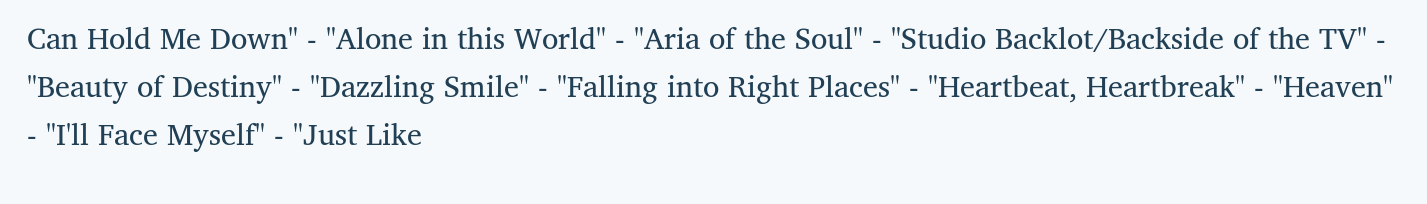Can Hold Me Down" - "Alone in this World" - "Aria of the Soul" - "Studio Backlot/Backside of the TV" - "Beauty of Destiny" - "Dazzling Smile" - "Falling into Right Places" - "Heartbeat, Heartbreak" - "Heaven" - "I'll Face Myself" - "Just Like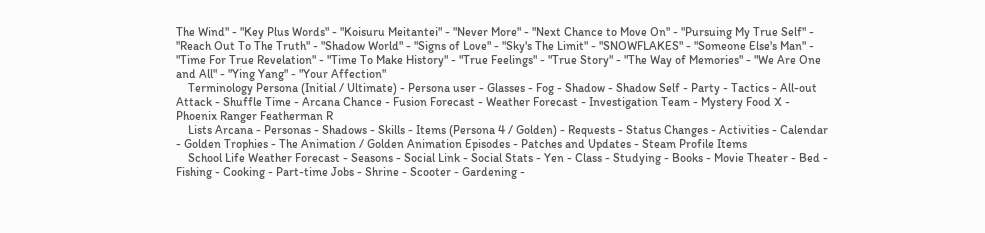The Wind" - "Key Plus Words" - "Koisuru Meitantei" - "Never More" - "Next Chance to Move On" - "Pursuing My True Self" - "Reach Out To The Truth" - "Shadow World" - "Signs of Love" - "Sky's The Limit" - "SNOWFLAKES" - "Someone Else's Man" - "Time For True Revelation" - "Time To Make History" - "True Feelings" - "True Story" - "The Way of Memories" - "We Are One and All" - "Ying Yang" - "Your Affection"
    Terminology Persona (Initial / Ultimate) - Persona user - Glasses - Fog - Shadow - Shadow Self - Party - Tactics - All-out Attack - Shuffle Time - Arcana Chance - Fusion Forecast - Weather Forecast - Investigation Team - Mystery Food X - Phoenix Ranger Featherman R
    Lists Arcana - Personas - Shadows - Skills - Items (Persona 4 / Golden) - Requests - Status Changes - Activities - Calendar - Golden Trophies - The Animation / Golden Animation Episodes - Patches and Updates - Steam Profile Items
    School Life Weather Forecast - Seasons - Social Link - Social Stats - Yen - Class - Studying - Books - Movie Theater - Bed - Fishing - Cooking - Part-time Jobs - Shrine - Scooter - Gardening -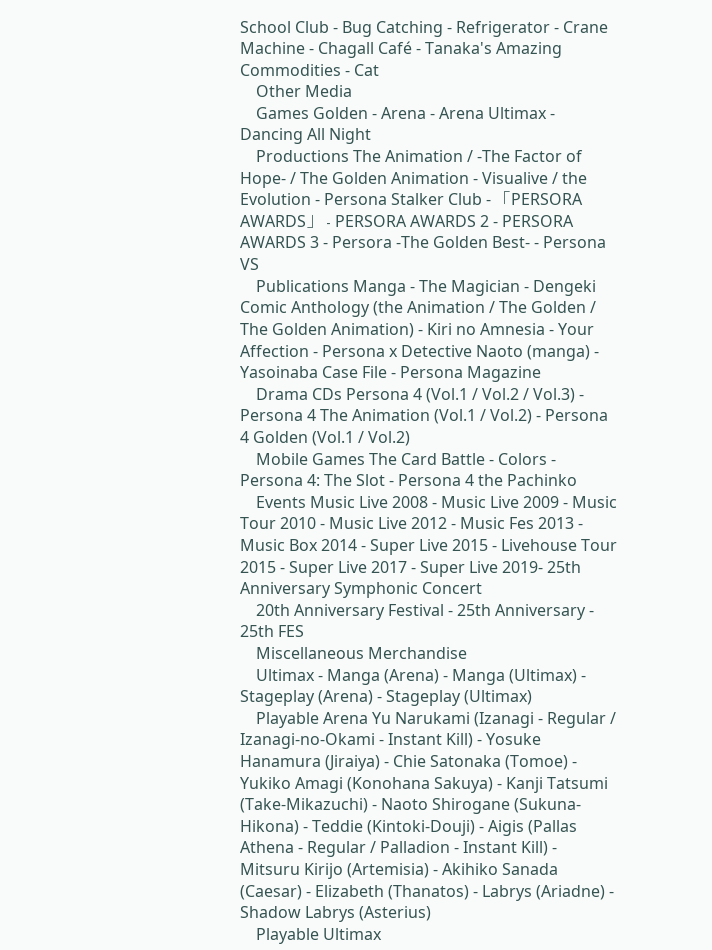School Club - Bug Catching - Refrigerator - Crane Machine - Chagall Café - Tanaka's Amazing Commodities - Cat
    Other Media
    Games Golden - Arena - Arena Ultimax - Dancing All Night
    Productions The Animation / -The Factor of Hope- / The Golden Animation - Visualive / the Evolution - Persona Stalker Club - 「PERSORA AWARDS」 - PERSORA AWARDS 2 - PERSORA AWARDS 3 - Persora -The Golden Best- - Persona VS
    Publications Manga - The Magician - Dengeki Comic Anthology (the Animation / The Golden / The Golden Animation) - Kiri no Amnesia - Your Affection - Persona x Detective Naoto (manga) - Yasoinaba Case File - Persona Magazine
    Drama CDs Persona 4 (Vol.1 / Vol.2 / Vol.3) - Persona 4 The Animation (Vol.1 / Vol.2) - Persona 4 Golden (Vol.1 / Vol.2)
    Mobile Games The Card Battle - Colors - Persona 4: The Slot - Persona 4 the Pachinko
    Events Music Live 2008 - Music Live 2009 - Music Tour 2010 - Music Live 2012 - Music Fes 2013 - Music Box 2014 - Super Live 2015 - Livehouse Tour 2015 - Super Live 2017 - Super Live 2019- 25th Anniversary Symphonic Concert
    20th Anniversary Festival - 25th Anniversary - 25th FES
    Miscellaneous Merchandise
    Ultimax - Manga (Arena) - Manga (Ultimax) - Stageplay (Arena) - Stageplay (Ultimax)
    Playable Arena Yu Narukami (Izanagi - Regular / Izanagi-no-Okami - Instant Kill) - Yosuke Hanamura (Jiraiya) - Chie Satonaka (Tomoe) - Yukiko Amagi (Konohana Sakuya) - Kanji Tatsumi (Take-Mikazuchi) - Naoto Shirogane (Sukuna-Hikona) - Teddie (Kintoki-Douji) - Aigis (Pallas Athena - Regular / Palladion - Instant Kill) - Mitsuru Kirijo (Artemisia) - Akihiko Sanada (Caesar) - Elizabeth (Thanatos) - Labrys (Ariadne) - Shadow Labrys (Asterius)
    Playable Ultimax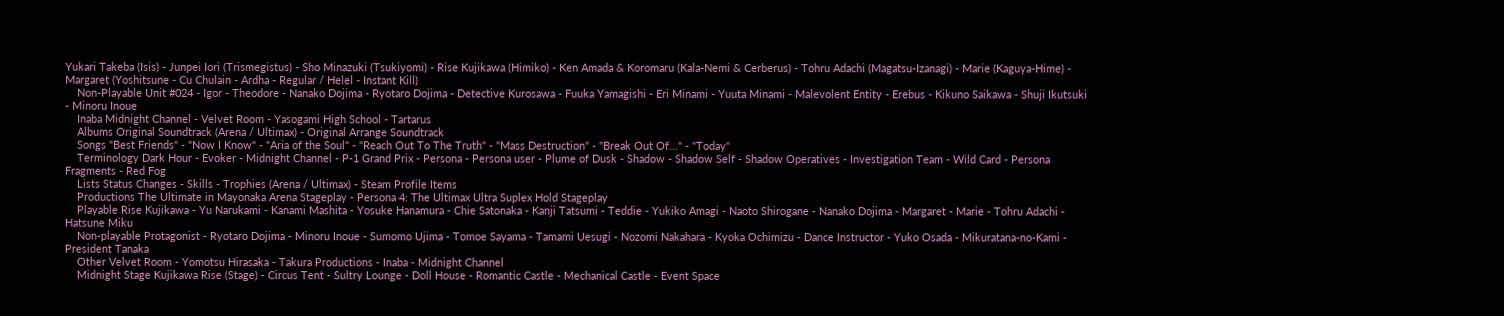Yukari Takeba (Isis) - Junpei Iori (Trismegistus) - Sho Minazuki (Tsukiyomi) - Rise Kujikawa (Himiko) - Ken Amada & Koromaru (Kala-Nemi & Cerberus) - Tohru Adachi (Magatsu-Izanagi) - Marie (Kaguya-Hime) - Margaret (Yoshitsune - Cu Chulain - Ardha - Regular / Helel - Instant Kill)
    Non-Playable Unit #024 - Igor - Theodore - Nanako Dojima - Ryotaro Dojima - Detective Kurosawa - Fuuka Yamagishi - Eri Minami - Yuuta Minami - Malevolent Entity - Erebus - Kikuno Saikawa - Shuji Ikutsuki - Minoru Inoue
    Inaba Midnight Channel - Velvet Room - Yasogami High School - Tartarus
    Albums Original Soundtrack (Arena / Ultimax) - Original Arrange Soundtrack
    Songs "Best Friends" - "Now I Know" - "Aria of the Soul" - "Reach Out To The Truth" - "Mass Destruction" - "Break Out Of..." - "Today"
    Terminology Dark Hour - Evoker - Midnight Channel - P-1 Grand Prix - Persona - Persona user - Plume of Dusk - Shadow - Shadow Self - Shadow Operatives - Investigation Team - Wild Card - Persona Fragments - Red Fog
    Lists Status Changes - Skills - Trophies (Arena / Ultimax) - Steam Profile Items
    Productions The Ultimate in Mayonaka Arena Stageplay - Persona 4: The Ultimax Ultra Suplex Hold Stageplay
    Playable Rise Kujikawa - Yu Narukami - Kanami Mashita - Yosuke Hanamura - Chie Satonaka - Kanji Tatsumi - Teddie - Yukiko Amagi - Naoto Shirogane - Nanako Dojima - Margaret - Marie - Tohru Adachi - Hatsune Miku
    Non-playable Protagonist - Ryotaro Dojima - Minoru Inoue - Sumomo Ujima - Tomoe Sayama - Tamami Uesugi - Nozomi Nakahara - Kyoka Ochimizu - Dance Instructor - Yuko Osada - Mikuratana-no-Kami - President Tanaka
    Other Velvet Room - Yomotsu Hirasaka - Takura Productions - Inaba - Midnight Channel
    Midnight Stage Kujikawa Rise (Stage) - Circus Tent - Sultry Lounge - Doll House - Romantic Castle - Mechanical Castle - Event Space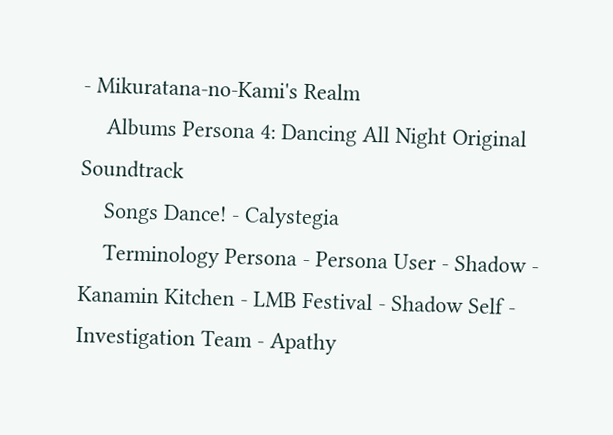- Mikuratana-no-Kami's Realm
    Albums Persona 4: Dancing All Night Original Soundtrack
    Songs Dance! - Calystegia
    Terminology Persona - Persona User - Shadow - Kanamin Kitchen - LMB Festival - Shadow Self - Investigation Team - Apathy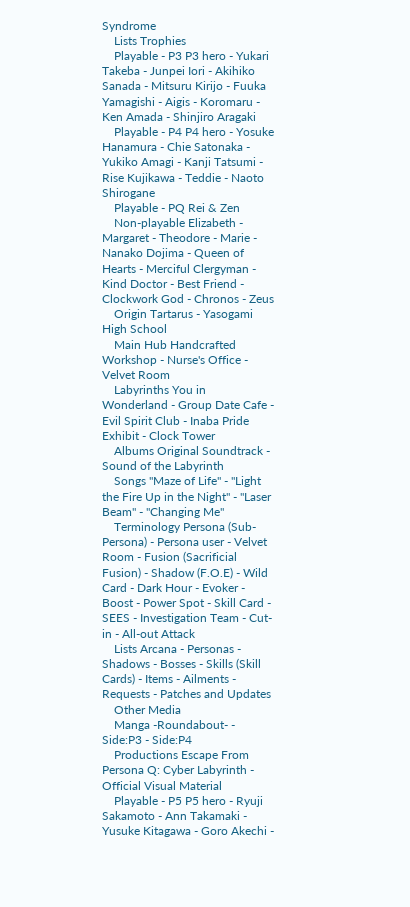Syndrome
    Lists Trophies
    Playable - P3 P3 hero - Yukari Takeba - Junpei Iori - Akihiko Sanada - Mitsuru Kirijo - Fuuka Yamagishi - Aigis - Koromaru - Ken Amada - Shinjiro Aragaki
    Playable - P4 P4 hero - Yosuke Hanamura - Chie Satonaka - Yukiko Amagi - Kanji Tatsumi - Rise Kujikawa - Teddie - Naoto Shirogane
    Playable - PQ Rei & Zen
    Non-playable Elizabeth - Margaret - Theodore - Marie - Nanako Dojima - Queen of Hearts - Merciful Clergyman - Kind Doctor - Best Friend - Clockwork God - Chronos - Zeus
    Origin Tartarus - Yasogami High School
    Main Hub Handcrafted Workshop - Nurse's Office - Velvet Room
    Labyrinths You in Wonderland - Group Date Cafe - Evil Spirit Club - Inaba Pride Exhibit - Clock Tower
    Albums Original Soundtrack - Sound of the Labyrinth
    Songs "Maze of Life" - "Light the Fire Up in the Night" - "Laser Beam" - "Changing Me"
    Terminology Persona (Sub-Persona) - Persona user - Velvet Room - Fusion (Sacrificial Fusion) - Shadow (F.O.E) - Wild Card - Dark Hour - Evoker - Boost - Power Spot - Skill Card - SEES - Investigation Team - Cut-in - All-out Attack
    Lists Arcana - Personas - Shadows - Bosses - Skills (Skill Cards) - Items - Ailments - Requests - Patches and Updates
    Other Media
    Manga -Roundabout- - Side:P3 - Side:P4
    Productions Escape From Persona Q: Cyber Labyrinth - Official Visual Material
    Playable - P5 P5 hero - Ryuji Sakamoto - Ann Takamaki - Yusuke Kitagawa - Goro Akechi -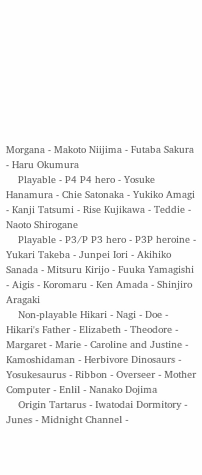Morgana - Makoto Niijima - Futaba Sakura - Haru Okumura
    Playable - P4 P4 hero - Yosuke Hanamura - Chie Satonaka - Yukiko Amagi - Kanji Tatsumi - Rise Kujikawa - Teddie - Naoto Shirogane
    Playable - P3/P P3 hero - P3P heroine - Yukari Takeba - Junpei Iori - Akihiko Sanada - Mitsuru Kirijo - Fuuka Yamagishi - Aigis - Koromaru - Ken Amada - Shinjiro Aragaki
    Non-playable Hikari - Nagi - Doe - Hikari's Father - Elizabeth - Theodore - Margaret - Marie - Caroline and Justine - Kamoshidaman - Herbivore Dinosaurs - Yosukesaurus - Ribbon - Overseer - Mother Computer - Enlil - Nanako Dojima
    Origin Tartarus - Iwatodai Dormitory - Junes - Midnight Channel -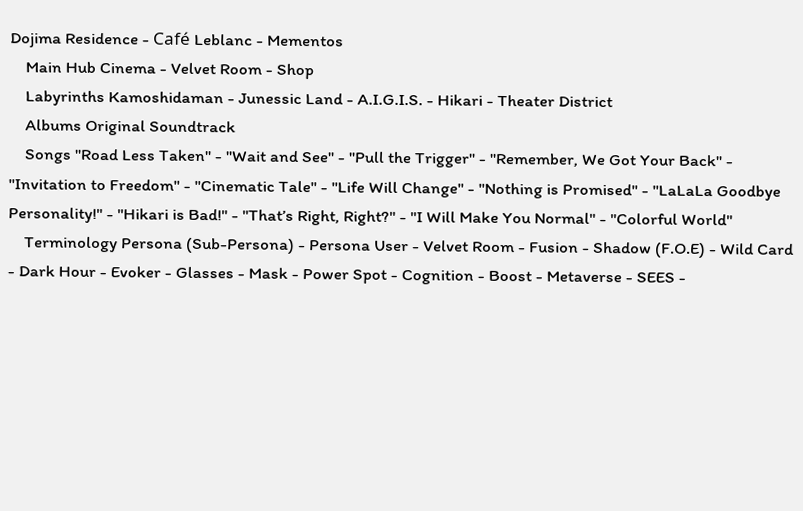Dojima Residence - Café Leblanc - Mementos
    Main Hub Cinema - Velvet Room - Shop
    Labyrinths Kamoshidaman - Junessic Land - A.I.G.I.S. - Hikari - Theater District
    Albums Original Soundtrack
    Songs "Road Less Taken" - "Wait and See" - "Pull the Trigger" - "Remember, We Got Your Back" - "Invitation to Freedom" - "Cinematic Tale" - "Life Will Change" - "Nothing is Promised" - "LaLaLa Goodbye Personality!" - "Hikari is Bad!" - "That’s Right, Right?" - "I Will Make You Normal" - "Colorful World"
    Terminology Persona (Sub-Persona) - Persona User - Velvet Room - Fusion - Shadow (F.O.E) - Wild Card - Dark Hour - Evoker - Glasses - Mask - Power Spot - Cognition - Boost - Metaverse - SEES -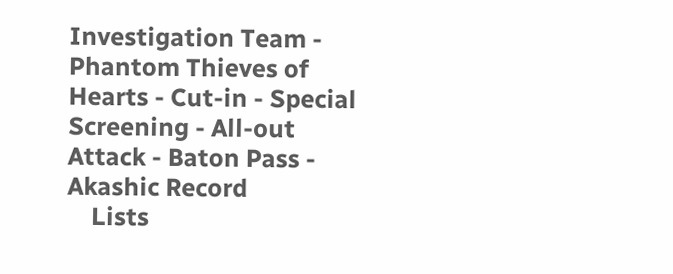Investigation Team - Phantom Thieves of Hearts - Cut-in - Special Screening - All-out Attack - Baton Pass - Akashic Record
    Lists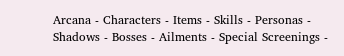Arcana - Characters - Items - Skills - Personas - Shadows - Bosses - Ailments - Special Screenings -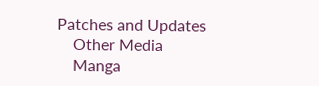Patches and Updates
    Other Media
    Manga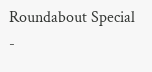Roundabout Special -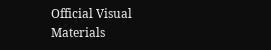Official Visual Materials